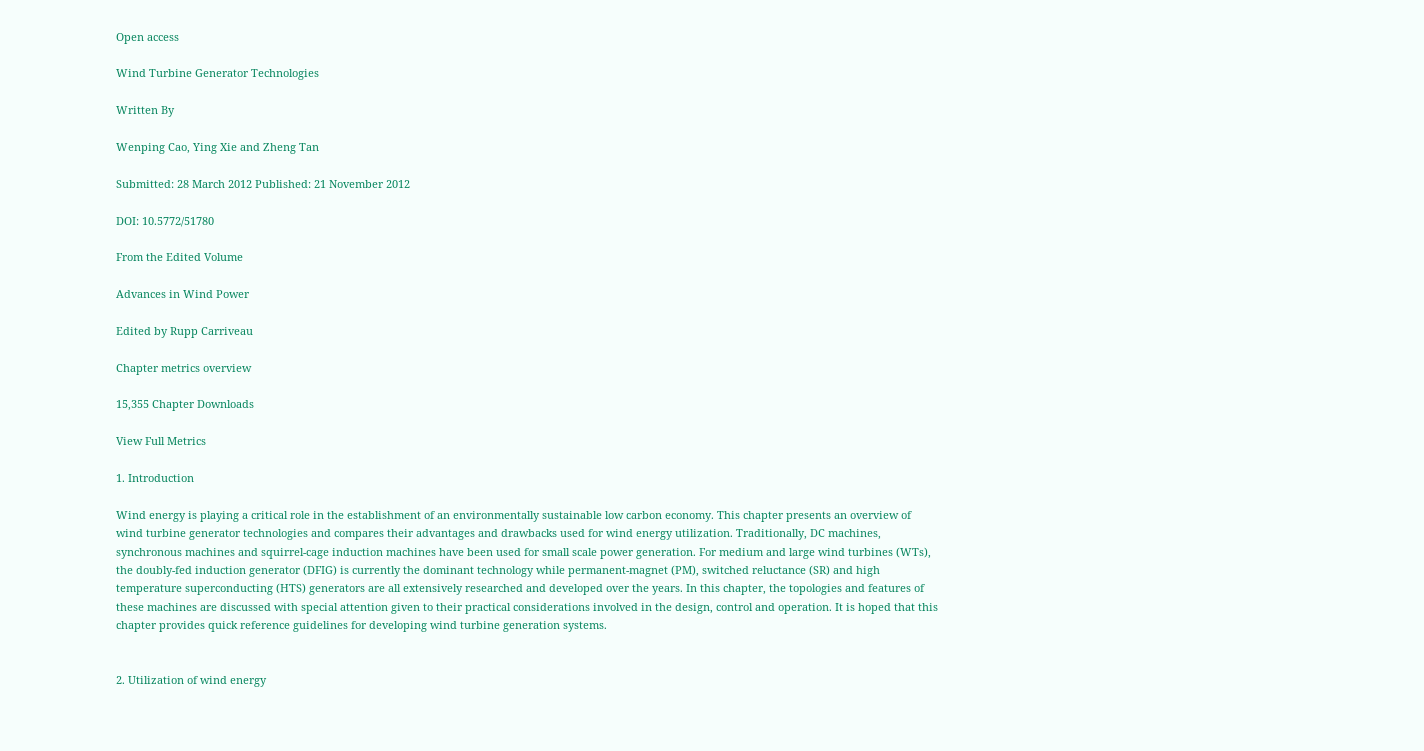Open access

Wind Turbine Generator Technologies

Written By

Wenping Cao, Ying Xie and Zheng Tan

Submitted: 28 March 2012 Published: 21 November 2012

DOI: 10.5772/51780

From the Edited Volume

Advances in Wind Power

Edited by Rupp Carriveau

Chapter metrics overview

15,355 Chapter Downloads

View Full Metrics

1. Introduction

Wind energy is playing a critical role in the establishment of an environmentally sustainable low carbon economy. This chapter presents an overview of wind turbine generator technologies and compares their advantages and drawbacks used for wind energy utilization. Traditionally, DC machines, synchronous machines and squirrel-cage induction machines have been used for small scale power generation. For medium and large wind turbines (WTs), the doubly-fed induction generator (DFIG) is currently the dominant technology while permanent-magnet (PM), switched reluctance (SR) and high temperature superconducting (HTS) generators are all extensively researched and developed over the years. In this chapter, the topologies and features of these machines are discussed with special attention given to their practical considerations involved in the design, control and operation. It is hoped that this chapter provides quick reference guidelines for developing wind turbine generation systems.


2. Utilization of wind energy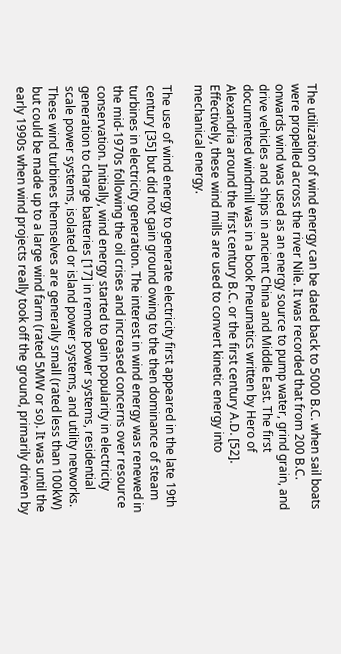The utilization of wind energy can be dated back to 5000 B.C. when sail boats were propelled across the river Nile. It was recorded that from 200 B.C. onwards wind was used as an energy source to pump water, grind grain, and drive vehicles and ships in ancient China and Middle East. The first documented windmill was in a book Pneumatics written by Hero of Alexandria around the first century B.C. or the first century A.D. [52]. Effectively, these wind mills are used to convert kinetic energy into mechanical energy.

The use of wind energy to generate electricity first appeared in the late 19th century [35] but did not gain ground owing to the then dominance of steam turbines in electricity generation. The interest in wind energy was renewed in the mid-1970s following the oil crises and increased concerns over resource conservation. Initially, wind energy started to gain popularity in electricity generation to charge batteries [17] in remote power systems, residential scale power systems, isolated or island power systems, and utility networks. These wind turbines themselves are generally small (rated less than 100kW) but could be made up to a large wind farm (rated 5MW or so). It was until the early 1990s when wind projects really took off the ground, primarily driven by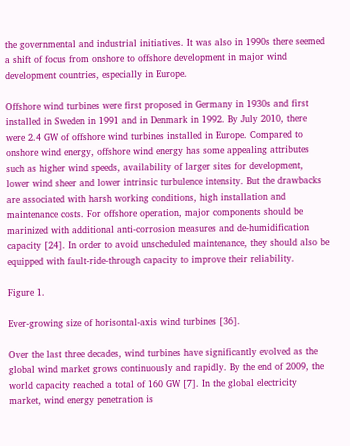the governmental and industrial initiatives. It was also in 1990s there seemed a shift of focus from onshore to offshore development in major wind development countries, especially in Europe.

Offshore wind turbines were first proposed in Germany in 1930s and first installed in Sweden in 1991 and in Denmark in 1992. By July 2010, there were 2.4 GW of offshore wind turbines installed in Europe. Compared to onshore wind energy, offshore wind energy has some appealing attributes such as higher wind speeds, availability of larger sites for development, lower wind sheer and lower intrinsic turbulence intensity. But the drawbacks are associated with harsh working conditions, high installation and maintenance costs. For offshore operation, major components should be marinized with additional anti-corrosion measures and de-humidification capacity [24]. In order to avoid unscheduled maintenance, they should also be equipped with fault-ride-through capacity to improve their reliability.

Figure 1.

Ever-growing size of horisontal-axis wind turbines [36].

Over the last three decades, wind turbines have significantly evolved as the global wind market grows continuously and rapidly. By the end of 2009, the world capacity reached a total of 160 GW [7]. In the global electricity market, wind energy penetration is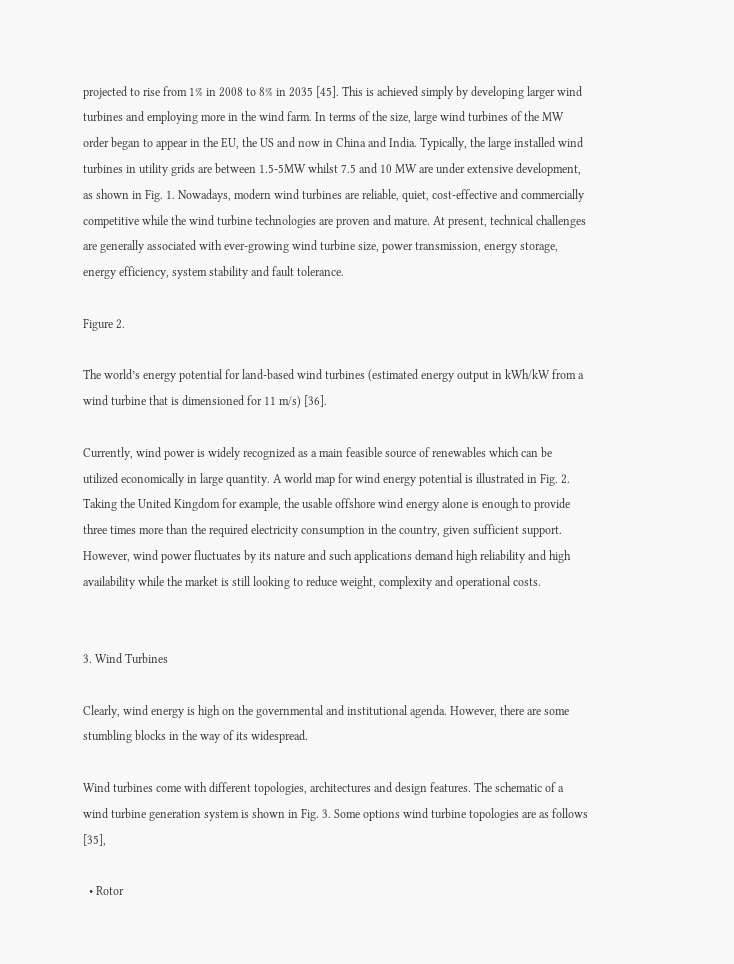projected to rise from 1% in 2008 to 8% in 2035 [45]. This is achieved simply by developing larger wind turbines and employing more in the wind farm. In terms of the size, large wind turbines of the MW order began to appear in the EU, the US and now in China and India. Typically, the large installed wind turbines in utility grids are between 1.5-5MW whilst 7.5 and 10 MW are under extensive development, as shown in Fig. 1. Nowadays, modern wind turbines are reliable, quiet, cost-effective and commercially competitive while the wind turbine technologies are proven and mature. At present, technical challenges are generally associated with ever-growing wind turbine size, power transmission, energy storage, energy efficiency, system stability and fault tolerance.

Figure 2.

The world’s energy potential for land-based wind turbines (estimated energy output in kWh/kW from a wind turbine that is dimensioned for 11 m/s) [36].

Currently, wind power is widely recognized as a main feasible source of renewables which can be utilized economically in large quantity. A world map for wind energy potential is illustrated in Fig. 2. Taking the United Kingdom for example, the usable offshore wind energy alone is enough to provide three times more than the required electricity consumption in the country, given sufficient support. However, wind power fluctuates by its nature and such applications demand high reliability and high availability while the market is still looking to reduce weight, complexity and operational costs.


3. Wind Turbines

Clearly, wind energy is high on the governmental and institutional agenda. However, there are some stumbling blocks in the way of its widespread.

Wind turbines come with different topologies, architectures and design features. The schematic of a wind turbine generation system is shown in Fig. 3. Some options wind turbine topologies are as follows [35],

  • Rotor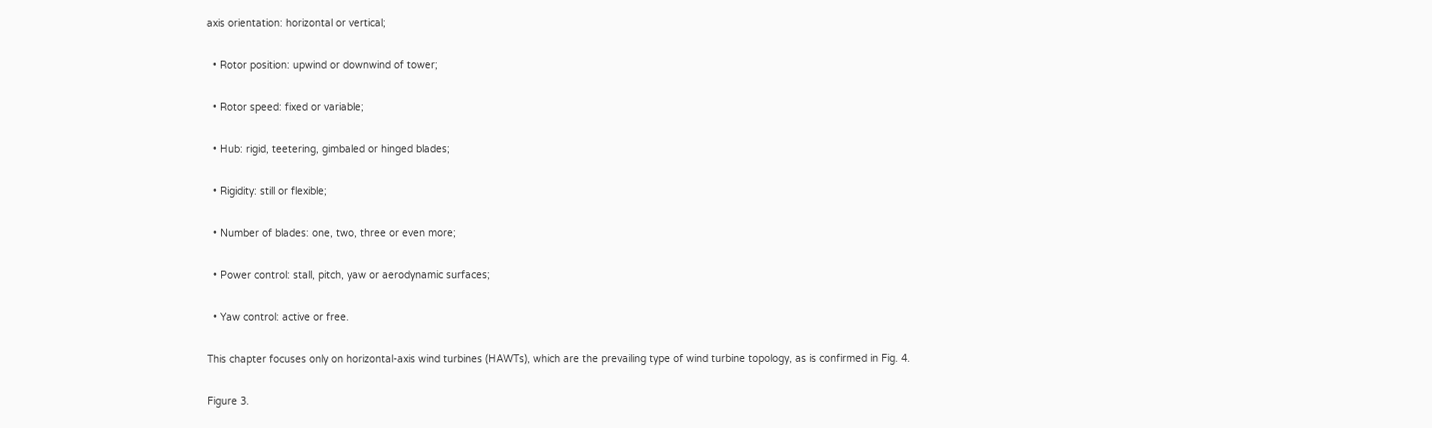axis orientation: horizontal or vertical;

  • Rotor position: upwind or downwind of tower;

  • Rotor speed: fixed or variable;

  • Hub: rigid, teetering, gimbaled or hinged blades;

  • Rigidity: still or flexible;

  • Number of blades: one, two, three or even more;

  • Power control: stall, pitch, yaw or aerodynamic surfaces;

  • Yaw control: active or free.

This chapter focuses only on horizontal-axis wind turbines (HAWTs), which are the prevailing type of wind turbine topology, as is confirmed in Fig. 4.

Figure 3.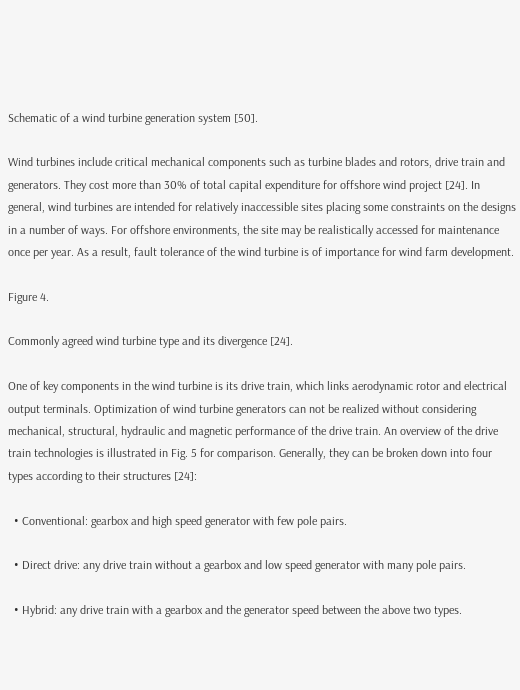Schematic of a wind turbine generation system [50].

Wind turbines include critical mechanical components such as turbine blades and rotors, drive train and generators. They cost more than 30% of total capital expenditure for offshore wind project [24]. In general, wind turbines are intended for relatively inaccessible sites placing some constraints on the designs in a number of ways. For offshore environments, the site may be realistically accessed for maintenance once per year. As a result, fault tolerance of the wind turbine is of importance for wind farm development.

Figure 4.

Commonly agreed wind turbine type and its divergence [24].

One of key components in the wind turbine is its drive train, which links aerodynamic rotor and electrical output terminals. Optimization of wind turbine generators can not be realized without considering mechanical, structural, hydraulic and magnetic performance of the drive train. An overview of the drive train technologies is illustrated in Fig. 5 for comparison. Generally, they can be broken down into four types according to their structures [24]:

  • Conventional: gearbox and high speed generator with few pole pairs.

  • Direct drive: any drive train without a gearbox and low speed generator with many pole pairs.

  • Hybrid: any drive train with a gearbox and the generator speed between the above two types.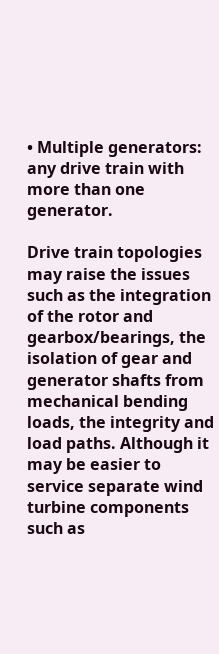• Multiple generators: any drive train with more than one generator.

Drive train topologies may raise the issues such as the integration of the rotor and gearbox/bearings, the isolation of gear and generator shafts from mechanical bending loads, the integrity and load paths. Although it may be easier to service separate wind turbine components such as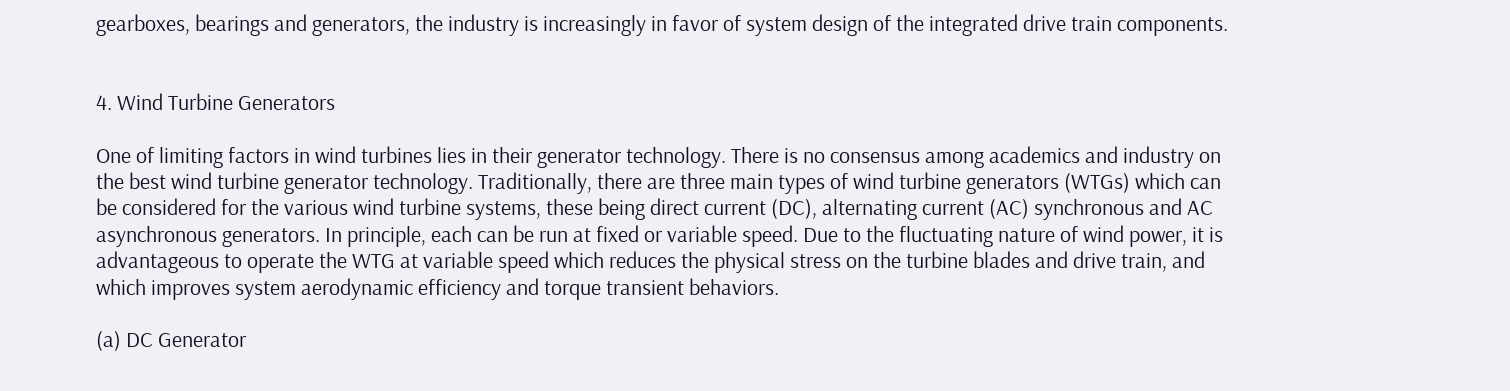gearboxes, bearings and generators, the industry is increasingly in favor of system design of the integrated drive train components.


4. Wind Turbine Generators

One of limiting factors in wind turbines lies in their generator technology. There is no consensus among academics and industry on the best wind turbine generator technology. Traditionally, there are three main types of wind turbine generators (WTGs) which can be considered for the various wind turbine systems, these being direct current (DC), alternating current (AC) synchronous and AC asynchronous generators. In principle, each can be run at fixed or variable speed. Due to the fluctuating nature of wind power, it is advantageous to operate the WTG at variable speed which reduces the physical stress on the turbine blades and drive train, and which improves system aerodynamic efficiency and torque transient behaviors.

(a) DC Generator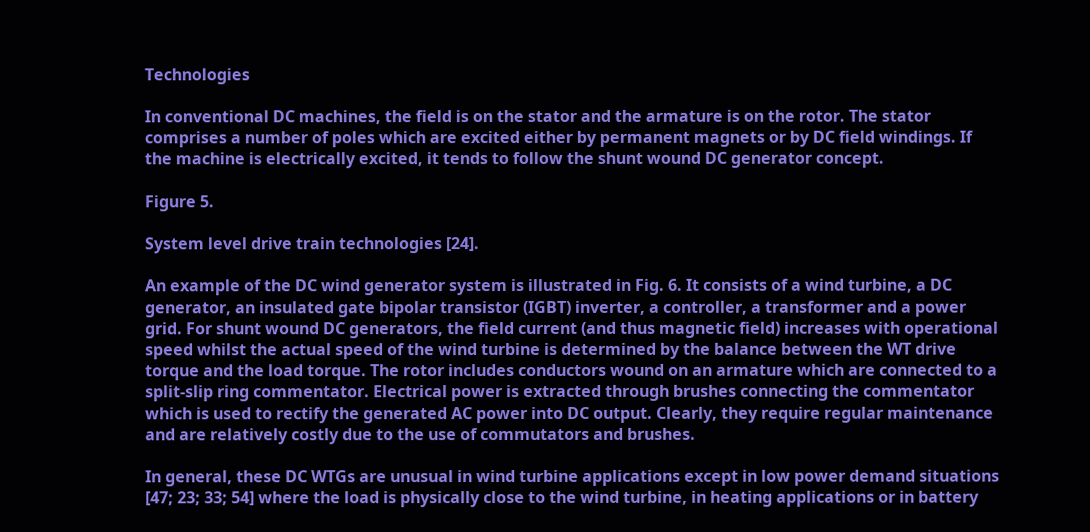Technologies

In conventional DC machines, the field is on the stator and the armature is on the rotor. The stator comprises a number of poles which are excited either by permanent magnets or by DC field windings. If the machine is electrically excited, it tends to follow the shunt wound DC generator concept.

Figure 5.

System level drive train technologies [24].

An example of the DC wind generator system is illustrated in Fig. 6. It consists of a wind turbine, a DC generator, an insulated gate bipolar transistor (IGBT) inverter, a controller, a transformer and a power grid. For shunt wound DC generators, the field current (and thus magnetic field) increases with operational speed whilst the actual speed of the wind turbine is determined by the balance between the WT drive torque and the load torque. The rotor includes conductors wound on an armature which are connected to a split-slip ring commentator. Electrical power is extracted through brushes connecting the commentator which is used to rectify the generated AC power into DC output. Clearly, they require regular maintenance and are relatively costly due to the use of commutators and brushes.

In general, these DC WTGs are unusual in wind turbine applications except in low power demand situations [47; 23; 33; 54] where the load is physically close to the wind turbine, in heating applications or in battery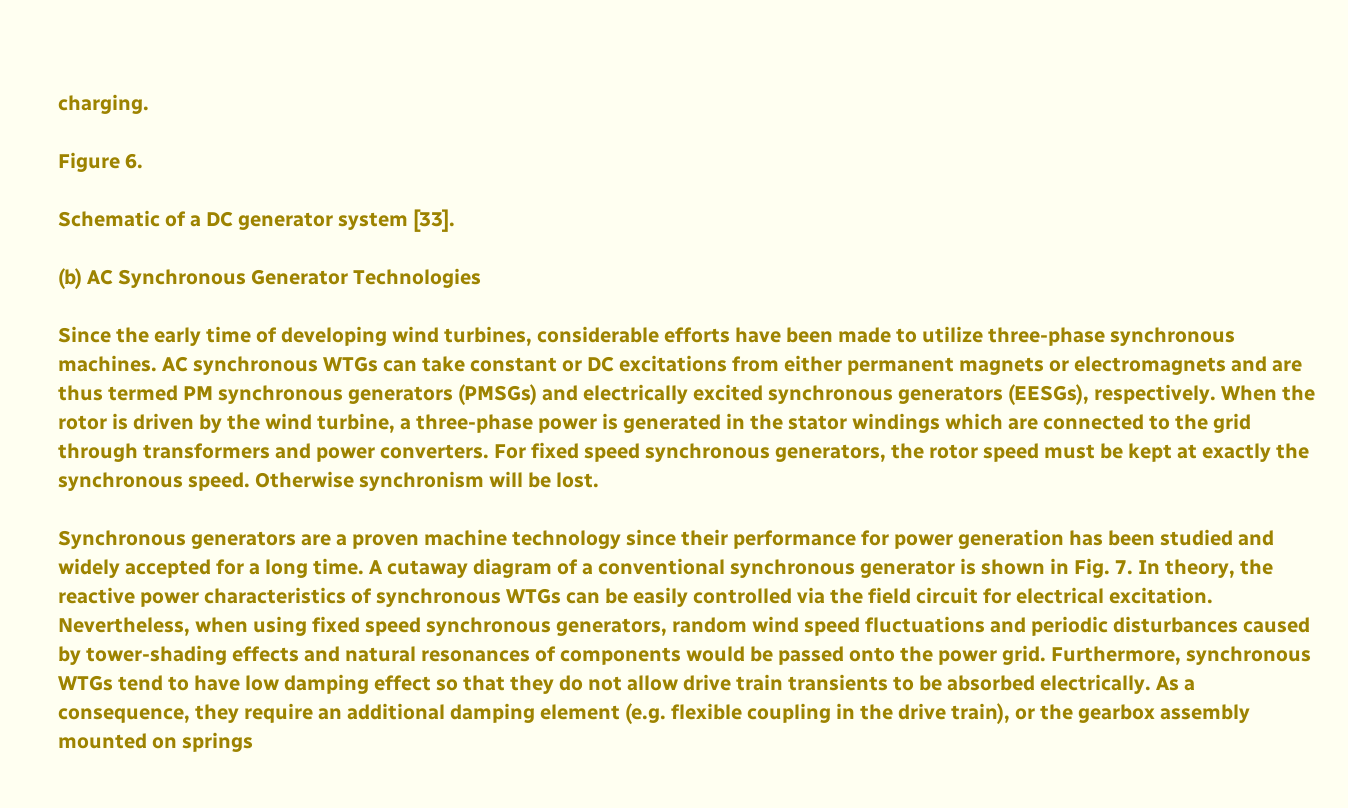charging.

Figure 6.

Schematic of a DC generator system [33].

(b) AC Synchronous Generator Technologies

Since the early time of developing wind turbines, considerable efforts have been made to utilize three-phase synchronous machines. AC synchronous WTGs can take constant or DC excitations from either permanent magnets or electromagnets and are thus termed PM synchronous generators (PMSGs) and electrically excited synchronous generators (EESGs), respectively. When the rotor is driven by the wind turbine, a three-phase power is generated in the stator windings which are connected to the grid through transformers and power converters. For fixed speed synchronous generators, the rotor speed must be kept at exactly the synchronous speed. Otherwise synchronism will be lost.

Synchronous generators are a proven machine technology since their performance for power generation has been studied and widely accepted for a long time. A cutaway diagram of a conventional synchronous generator is shown in Fig. 7. In theory, the reactive power characteristics of synchronous WTGs can be easily controlled via the field circuit for electrical excitation. Nevertheless, when using fixed speed synchronous generators, random wind speed fluctuations and periodic disturbances caused by tower-shading effects and natural resonances of components would be passed onto the power grid. Furthermore, synchronous WTGs tend to have low damping effect so that they do not allow drive train transients to be absorbed electrically. As a consequence, they require an additional damping element (e.g. flexible coupling in the drive train), or the gearbox assembly mounted on springs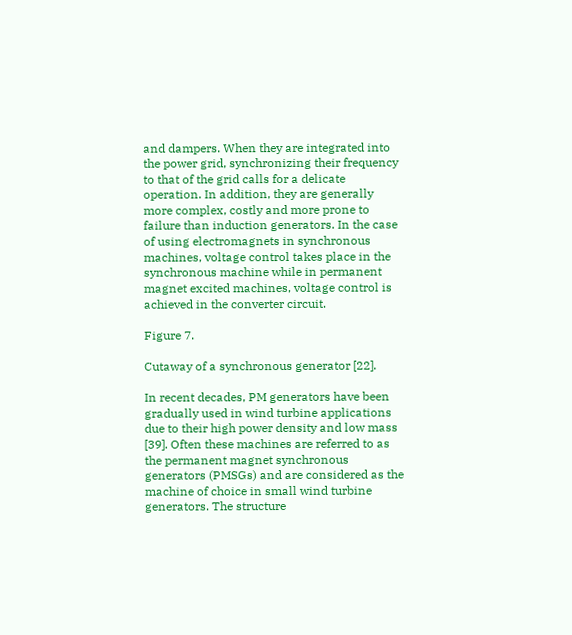and dampers. When they are integrated into the power grid, synchronizing their frequency to that of the grid calls for a delicate operation. In addition, they are generally more complex, costly and more prone to failure than induction generators. In the case of using electromagnets in synchronous machines, voltage control takes place in the synchronous machine while in permanent magnet excited machines, voltage control is achieved in the converter circuit.

Figure 7.

Cutaway of a synchronous generator [22].

In recent decades, PM generators have been gradually used in wind turbine applications due to their high power density and low mass [39]. Often these machines are referred to as the permanent magnet synchronous generators (PMSGs) and are considered as the machine of choice in small wind turbine generators. The structure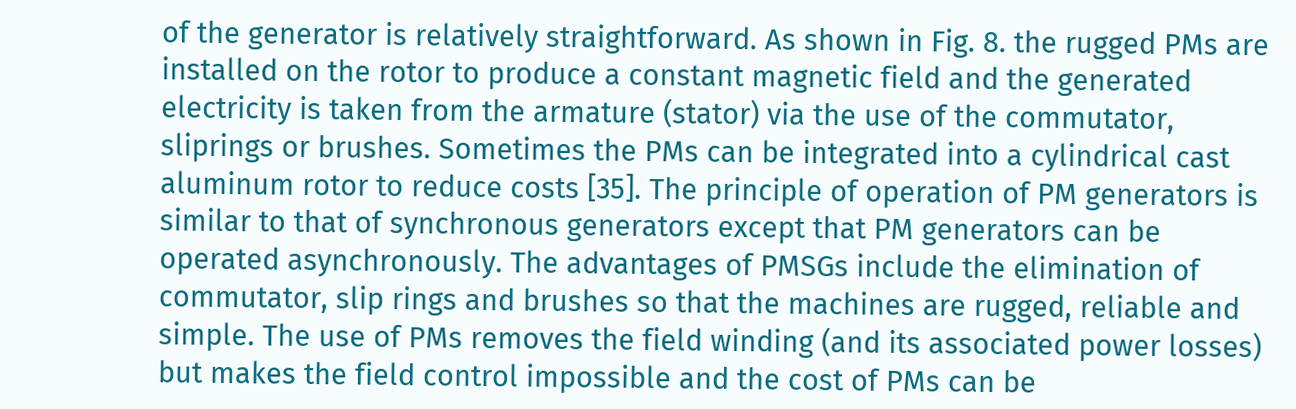of the generator is relatively straightforward. As shown in Fig. 8. the rugged PMs are installed on the rotor to produce a constant magnetic field and the generated electricity is taken from the armature (stator) via the use of the commutator, sliprings or brushes. Sometimes the PMs can be integrated into a cylindrical cast aluminum rotor to reduce costs [35]. The principle of operation of PM generators is similar to that of synchronous generators except that PM generators can be operated asynchronously. The advantages of PMSGs include the elimination of commutator, slip rings and brushes so that the machines are rugged, reliable and simple. The use of PMs removes the field winding (and its associated power losses) but makes the field control impossible and the cost of PMs can be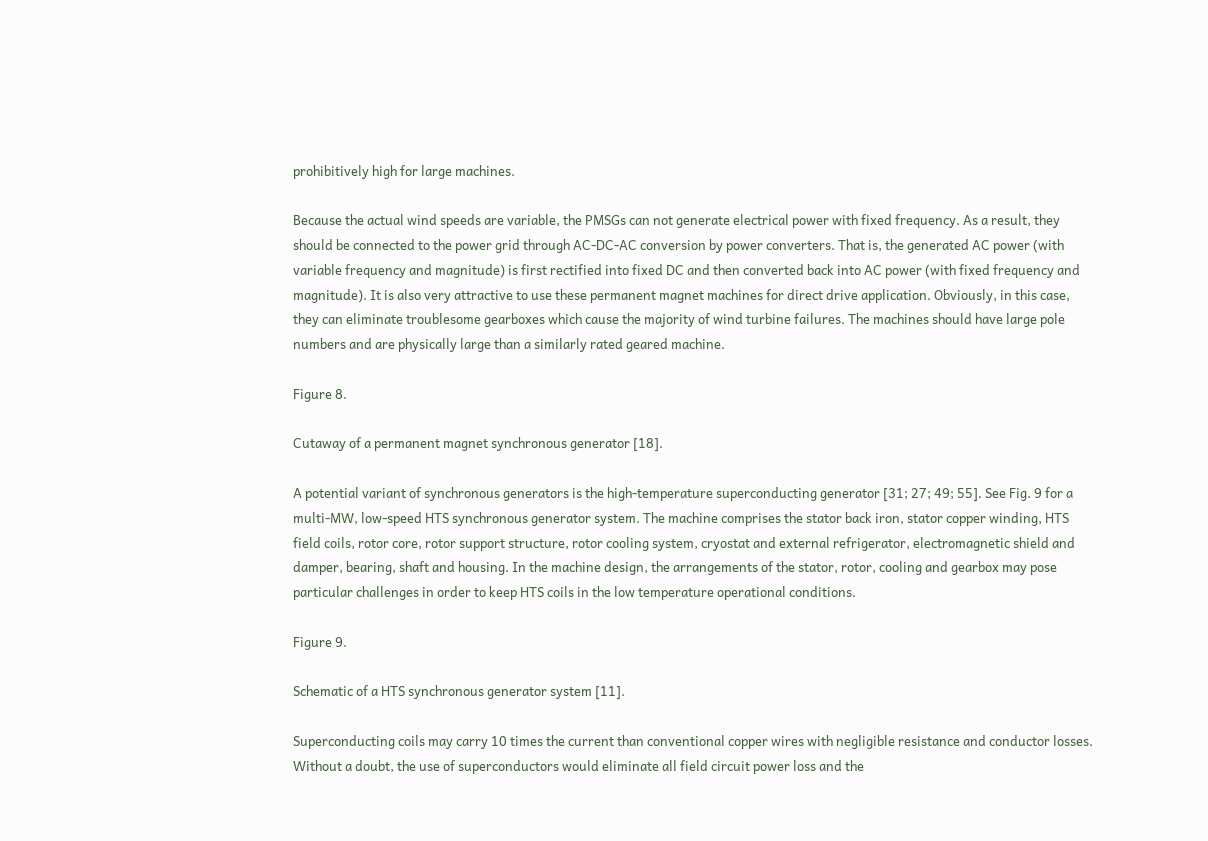prohibitively high for large machines.

Because the actual wind speeds are variable, the PMSGs can not generate electrical power with fixed frequency. As a result, they should be connected to the power grid through AC-DC-AC conversion by power converters. That is, the generated AC power (with variable frequency and magnitude) is first rectified into fixed DC and then converted back into AC power (with fixed frequency and magnitude). It is also very attractive to use these permanent magnet machines for direct drive application. Obviously, in this case, they can eliminate troublesome gearboxes which cause the majority of wind turbine failures. The machines should have large pole numbers and are physically large than a similarly rated geared machine.

Figure 8.

Cutaway of a permanent magnet synchronous generator [18].

A potential variant of synchronous generators is the high-temperature superconducting generator [31; 27; 49; 55]. See Fig. 9 for a multi-MW, low-speed HTS synchronous generator system. The machine comprises the stator back iron, stator copper winding, HTS field coils, rotor core, rotor support structure, rotor cooling system, cryostat and external refrigerator, electromagnetic shield and damper, bearing, shaft and housing. In the machine design, the arrangements of the stator, rotor, cooling and gearbox may pose particular challenges in order to keep HTS coils in the low temperature operational conditions.

Figure 9.

Schematic of a HTS synchronous generator system [11].

Superconducting coils may carry 10 times the current than conventional copper wires with negligible resistance and conductor losses. Without a doubt, the use of superconductors would eliminate all field circuit power loss and the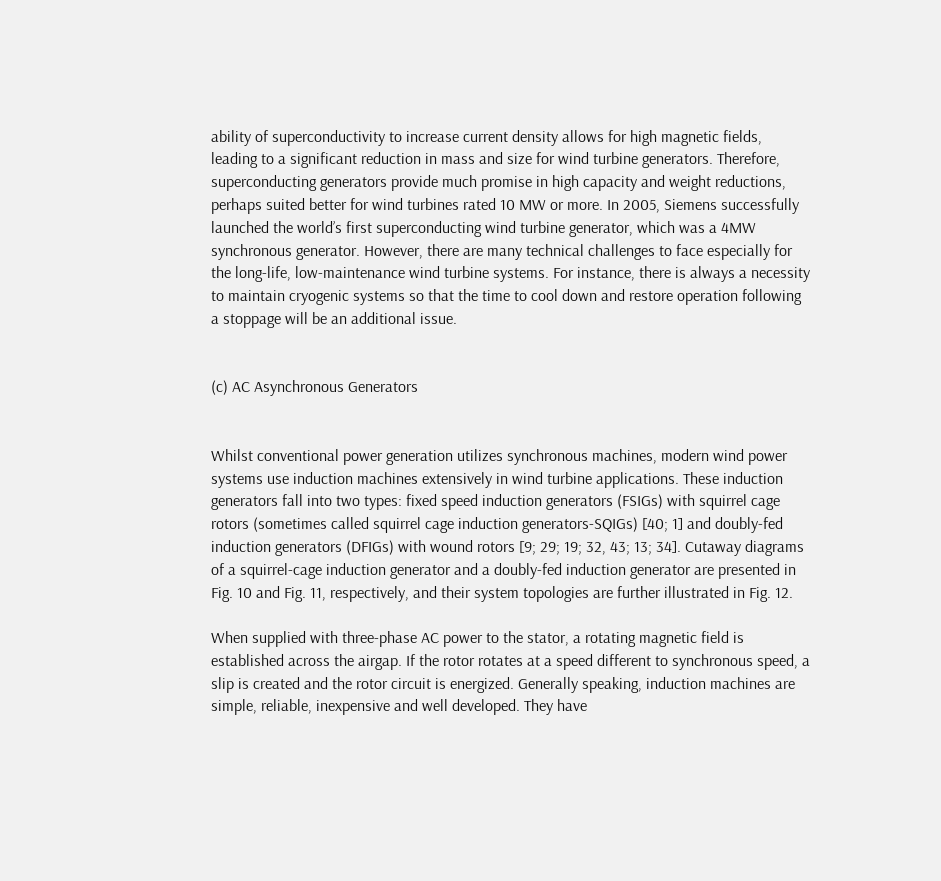ability of superconductivity to increase current density allows for high magnetic fields, leading to a significant reduction in mass and size for wind turbine generators. Therefore, superconducting generators provide much promise in high capacity and weight reductions, perhaps suited better for wind turbines rated 10 MW or more. In 2005, Siemens successfully launched the world’s first superconducting wind turbine generator, which was a 4MW synchronous generator. However, there are many technical challenges to face especially for the long-life, low-maintenance wind turbine systems. For instance, there is always a necessity to maintain cryogenic systems so that the time to cool down and restore operation following a stoppage will be an additional issue.


(c) AC Asynchronous Generators


Whilst conventional power generation utilizes synchronous machines, modern wind power systems use induction machines extensively in wind turbine applications. These induction generators fall into two types: fixed speed induction generators (FSIGs) with squirrel cage rotors (sometimes called squirrel cage induction generators-SQIGs) [40; 1] and doubly-fed induction generators (DFIGs) with wound rotors [9; 29; 19; 32, 43; 13; 34]. Cutaway diagrams of a squirrel-cage induction generator and a doubly-fed induction generator are presented in Fig. 10 and Fig. 11, respectively, and their system topologies are further illustrated in Fig. 12.

When supplied with three-phase AC power to the stator, a rotating magnetic field is established across the airgap. If the rotor rotates at a speed different to synchronous speed, a slip is created and the rotor circuit is energized. Generally speaking, induction machines are simple, reliable, inexpensive and well developed. They have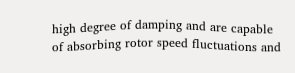high degree of damping and are capable of absorbing rotor speed fluctuations and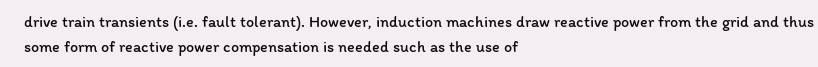drive train transients (i.e. fault tolerant). However, induction machines draw reactive power from the grid and thus some form of reactive power compensation is needed such as the use of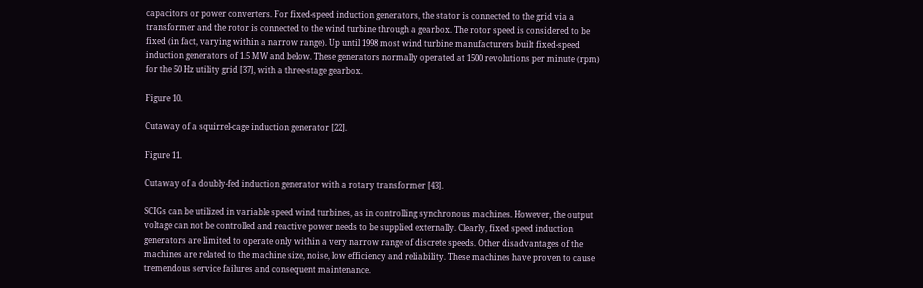capacitors or power converters. For fixed-speed induction generators, the stator is connected to the grid via a transformer and the rotor is connected to the wind turbine through a gearbox. The rotor speed is considered to be fixed (in fact, varying within a narrow range). Up until 1998 most wind turbine manufacturers built fixed-speed induction generators of 1.5 MW and below. These generators normally operated at 1500 revolutions per minute (rpm) for the 50 Hz utility grid [37], with a three-stage gearbox.

Figure 10.

Cutaway of a squirrel-cage induction generator [22].

Figure 11.

Cutaway of a doubly-fed induction generator with a rotary transformer [43].

SCIGs can be utilized in variable speed wind turbines, as in controlling synchronous machines. However, the output voltage can not be controlled and reactive power needs to be supplied externally. Clearly, fixed speed induction generators are limited to operate only within a very narrow range of discrete speeds. Other disadvantages of the machines are related to the machine size, noise, low efficiency and reliability. These machines have proven to cause tremendous service failures and consequent maintenance.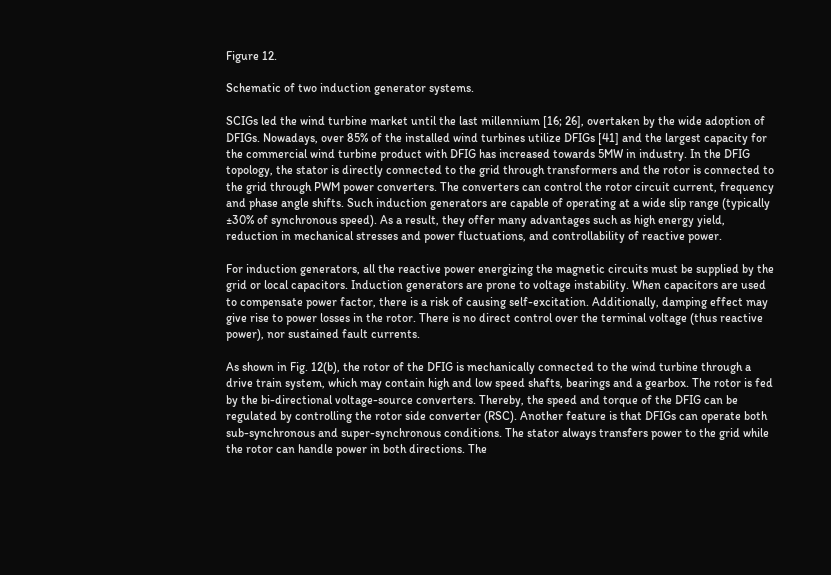Figure 12.

Schematic of two induction generator systems.

SCIGs led the wind turbine market until the last millennium [16; 26], overtaken by the wide adoption of DFIGs. Nowadays, over 85% of the installed wind turbines utilize DFIGs [41] and the largest capacity for the commercial wind turbine product with DFIG has increased towards 5MW in industry. In the DFIG topology, the stator is directly connected to the grid through transformers and the rotor is connected to the grid through PWM power converters. The converters can control the rotor circuit current, frequency and phase angle shifts. Such induction generators are capable of operating at a wide slip range (typically ±30% of synchronous speed). As a result, they offer many advantages such as high energy yield, reduction in mechanical stresses and power fluctuations, and controllability of reactive power.

For induction generators, all the reactive power energizing the magnetic circuits must be supplied by the grid or local capacitors. Induction generators are prone to voltage instability. When capacitors are used to compensate power factor, there is a risk of causing self-excitation. Additionally, damping effect may give rise to power losses in the rotor. There is no direct control over the terminal voltage (thus reactive power), nor sustained fault currents.

As shown in Fig. 12(b), the rotor of the DFIG is mechanically connected to the wind turbine through a drive train system, which may contain high and low speed shafts, bearings and a gearbox. The rotor is fed by the bi-directional voltage-source converters. Thereby, the speed and torque of the DFIG can be regulated by controlling the rotor side converter (RSC). Another feature is that DFIGs can operate both sub-synchronous and super-synchronous conditions. The stator always transfers power to the grid while the rotor can handle power in both directions. The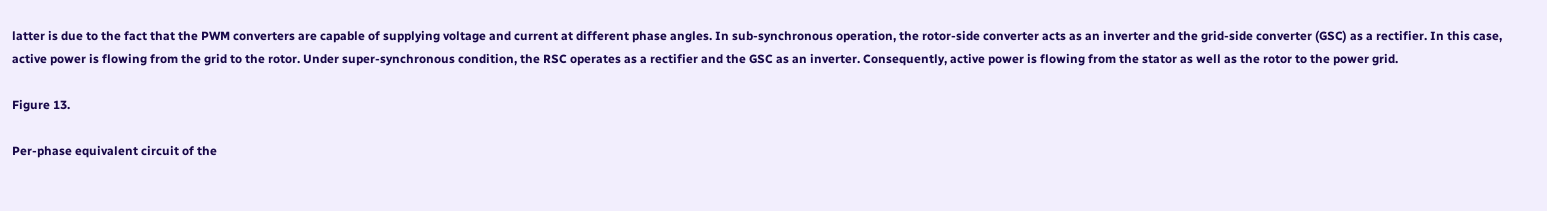latter is due to the fact that the PWM converters are capable of supplying voltage and current at different phase angles. In sub-synchronous operation, the rotor-side converter acts as an inverter and the grid-side converter (GSC) as a rectifier. In this case, active power is flowing from the grid to the rotor. Under super-synchronous condition, the RSC operates as a rectifier and the GSC as an inverter. Consequently, active power is flowing from the stator as well as the rotor to the power grid.

Figure 13.

Per-phase equivalent circuit of the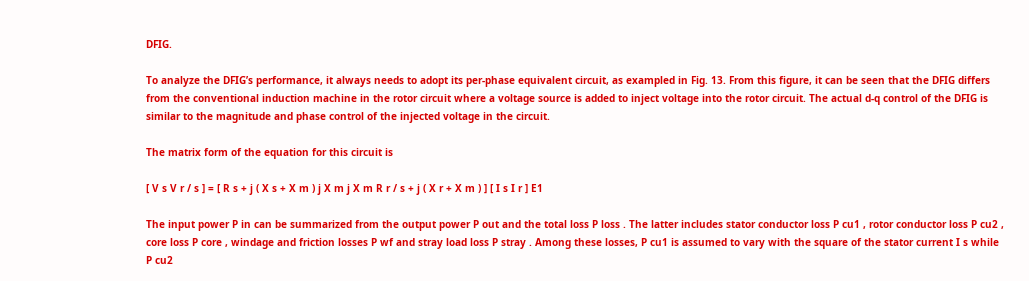DFIG.

To analyze the DFIG’s performance, it always needs to adopt its per-phase equivalent circuit, as exampled in Fig. 13. From this figure, it can be seen that the DFIG differs from the conventional induction machine in the rotor circuit where a voltage source is added to inject voltage into the rotor circuit. The actual d-q control of the DFIG is similar to the magnitude and phase control of the injected voltage in the circuit.

The matrix form of the equation for this circuit is

[ V s V r / s ] = [ R s + j ( X s + X m ) j X m j X m R r / s + j ( X r + X m ) ] [ I s I r ] E1

The input power P in can be summarized from the output power P out and the total loss P loss . The latter includes stator conductor loss P cu1 , rotor conductor loss P cu2 , core loss P core , windage and friction losses P wf and stray load loss P stray . Among these losses, P cu1 is assumed to vary with the square of the stator current I s while P cu2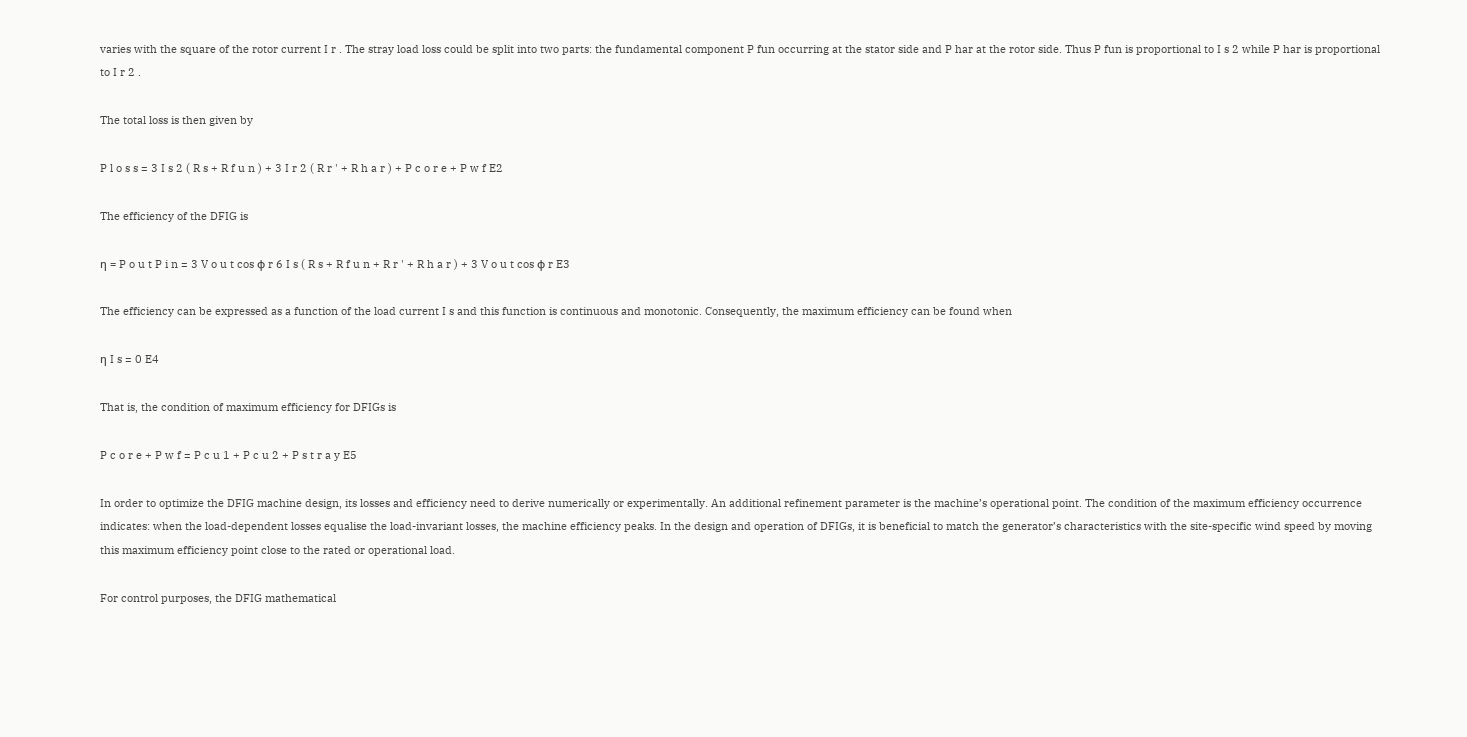varies with the square of the rotor current I r . The stray load loss could be split into two parts: the fundamental component P fun occurring at the stator side and P har at the rotor side. Thus P fun is proportional to I s 2 while P har is proportional to I r 2 .

The total loss is then given by

P l o s s = 3 I s 2 ( R s + R f u n ) + 3 I r 2 ( R r ' + R h a r ) + P c o r e + P w f E2

The efficiency of the DFIG is

η = P o u t P i n = 3 V o u t cos φ r 6 I s ( R s + R f u n + R r ' + R h a r ) + 3 V o u t cos φ r E3

The efficiency can be expressed as a function of the load current I s and this function is continuous and monotonic. Consequently, the maximum efficiency can be found when

η I s = 0 E4

That is, the condition of maximum efficiency for DFIGs is

P c o r e + P w f = P c u 1 + P c u 2 + P s t r a y E5

In order to optimize the DFIG machine design, its losses and efficiency need to derive numerically or experimentally. An additional refinement parameter is the machine’s operational point. The condition of the maximum efficiency occurrence indicates: when the load-dependent losses equalise the load-invariant losses, the machine efficiency peaks. In the design and operation of DFIGs, it is beneficial to match the generator’s characteristics with the site-specific wind speed by moving this maximum efficiency point close to the rated or operational load.

For control purposes, the DFIG mathematical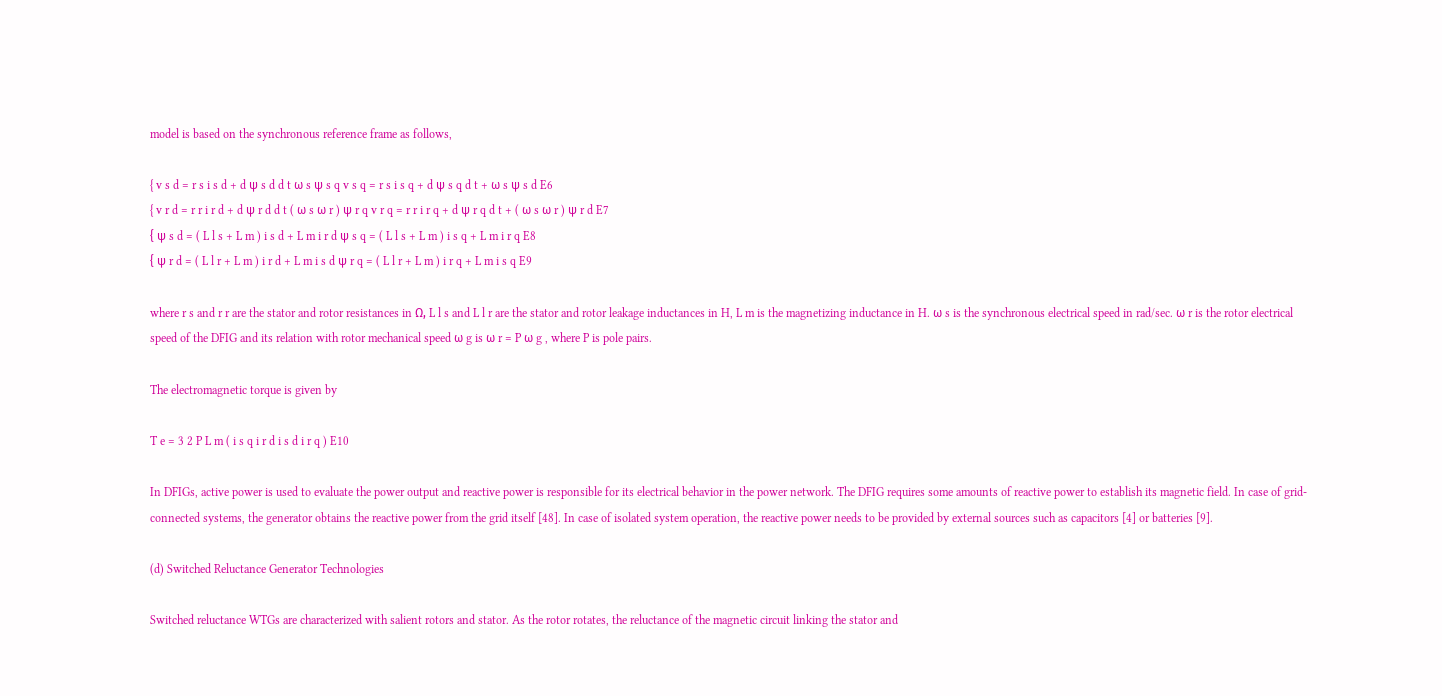model is based on the synchronous reference frame as follows,

{ v s d = r s i s d + d ψ s d d t ω s ψ s q v s q = r s i s q + d ψ s q d t + ω s ψ s d E6
{ v r d = r r i r d + d ψ r d d t ( ω s ω r ) ψ r q v r q = r r i r q + d ψ r q d t + ( ω s ω r ) ψ r d E7
{ ψ s d = ( L l s + L m ) i s d + L m i r d ψ s q = ( L l s + L m ) i s q + L m i r q E8
{ ψ r d = ( L l r + L m ) i r d + L m i s d ψ r q = ( L l r + L m ) i r q + L m i s q E9

where r s and r r are the stator and rotor resistances in Ω, L l s and L l r are the stator and rotor leakage inductances in H, L m is the magnetizing inductance in H. ω s is the synchronous electrical speed in rad/sec. ω r is the rotor electrical speed of the DFIG and its relation with rotor mechanical speed ω g is ω r = P ω g , where P is pole pairs.

The electromagnetic torque is given by

T e = 3 2 P L m ( i s q i r d i s d i r q ) E10

In DFIGs, active power is used to evaluate the power output and reactive power is responsible for its electrical behavior in the power network. The DFIG requires some amounts of reactive power to establish its magnetic field. In case of grid-connected systems, the generator obtains the reactive power from the grid itself [48]. In case of isolated system operation, the reactive power needs to be provided by external sources such as capacitors [4] or batteries [9].

(d) Switched Reluctance Generator Technologies

Switched reluctance WTGs are characterized with salient rotors and stator. As the rotor rotates, the reluctance of the magnetic circuit linking the stator and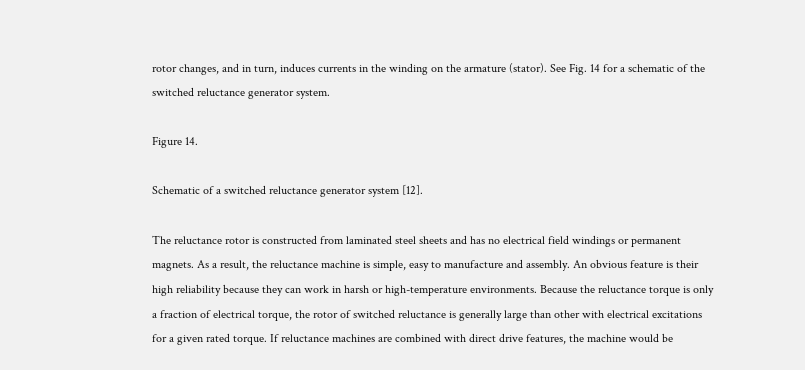rotor changes, and in turn, induces currents in the winding on the armature (stator). See Fig. 14 for a schematic of the switched reluctance generator system.

Figure 14.

Schematic of a switched reluctance generator system [12].

The reluctance rotor is constructed from laminated steel sheets and has no electrical field windings or permanent magnets. As a result, the reluctance machine is simple, easy to manufacture and assembly. An obvious feature is their high reliability because they can work in harsh or high-temperature environments. Because the reluctance torque is only a fraction of electrical torque, the rotor of switched reluctance is generally large than other with electrical excitations for a given rated torque. If reluctance machines are combined with direct drive features, the machine would be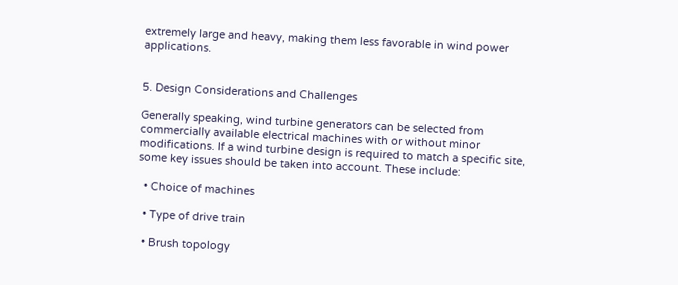extremely large and heavy, making them less favorable in wind power applications.


5. Design Considerations and Challenges

Generally speaking, wind turbine generators can be selected from commercially available electrical machines with or without minor modifications. If a wind turbine design is required to match a specific site, some key issues should be taken into account. These include:

  • Choice of machines

  • Type of drive train

  • Brush topology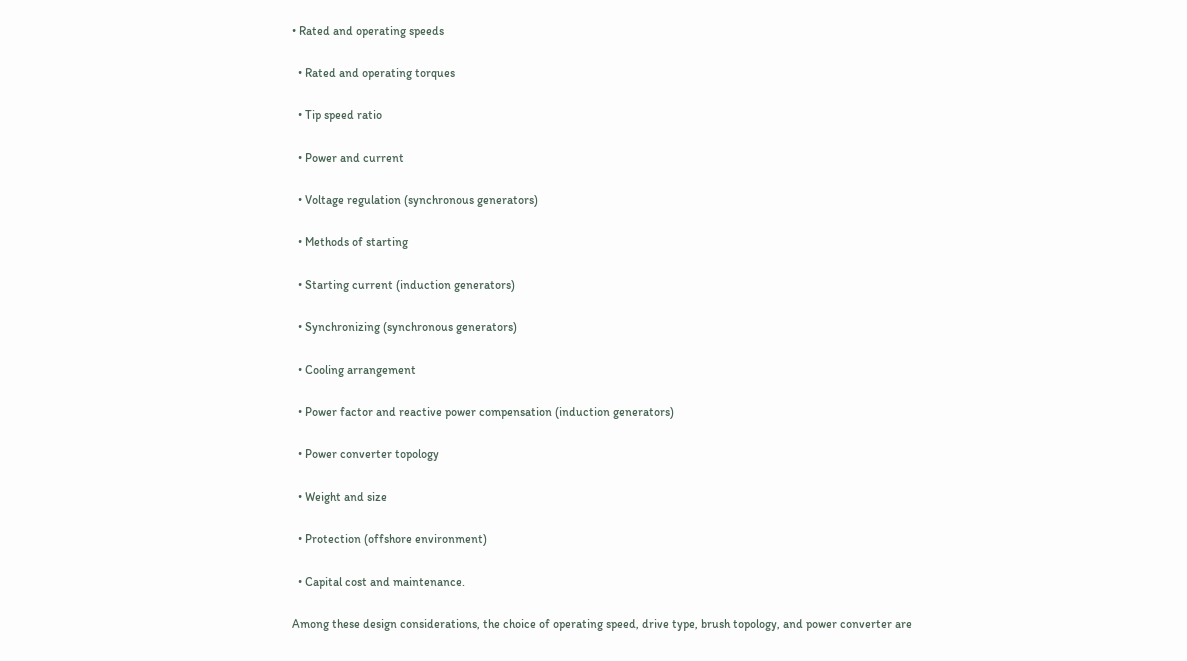• Rated and operating speeds

  • Rated and operating torques

  • Tip speed ratio

  • Power and current

  • Voltage regulation (synchronous generators)

  • Methods of starting

  • Starting current (induction generators)

  • Synchronizing (synchronous generators)

  • Cooling arrangement

  • Power factor and reactive power compensation (induction generators)

  • Power converter topology

  • Weight and size

  • Protection (offshore environment)

  • Capital cost and maintenance.

Among these design considerations, the choice of operating speed, drive type, brush topology, and power converter are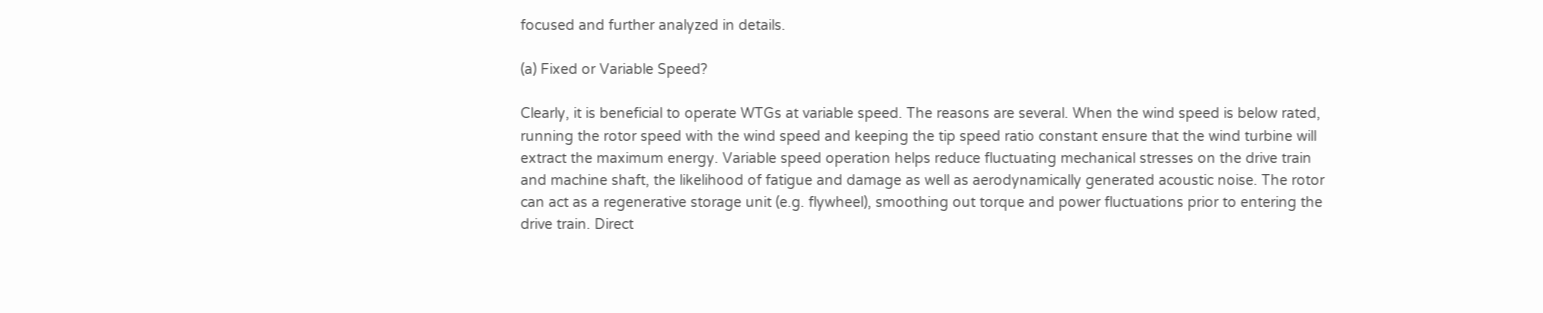focused and further analyzed in details.

(a) Fixed or Variable Speed?

Clearly, it is beneficial to operate WTGs at variable speed. The reasons are several. When the wind speed is below rated, running the rotor speed with the wind speed and keeping the tip speed ratio constant ensure that the wind turbine will extract the maximum energy. Variable speed operation helps reduce fluctuating mechanical stresses on the drive train and machine shaft, the likelihood of fatigue and damage as well as aerodynamically generated acoustic noise. The rotor can act as a regenerative storage unit (e.g. flywheel), smoothing out torque and power fluctuations prior to entering the drive train. Direct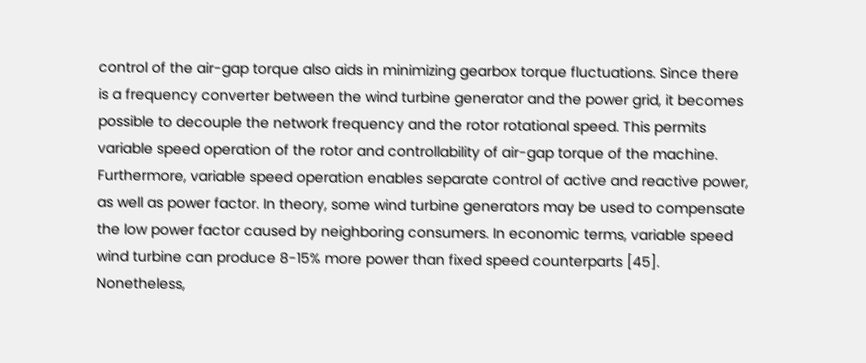control of the air-gap torque also aids in minimizing gearbox torque fluctuations. Since there is a frequency converter between the wind turbine generator and the power grid, it becomes possible to decouple the network frequency and the rotor rotational speed. This permits variable speed operation of the rotor and controllability of air-gap torque of the machine. Furthermore, variable speed operation enables separate control of active and reactive power, as well as power factor. In theory, some wind turbine generators may be used to compensate the low power factor caused by neighboring consumers. In economic terms, variable speed wind turbine can produce 8-15% more power than fixed speed counterparts [45]. Nonetheless,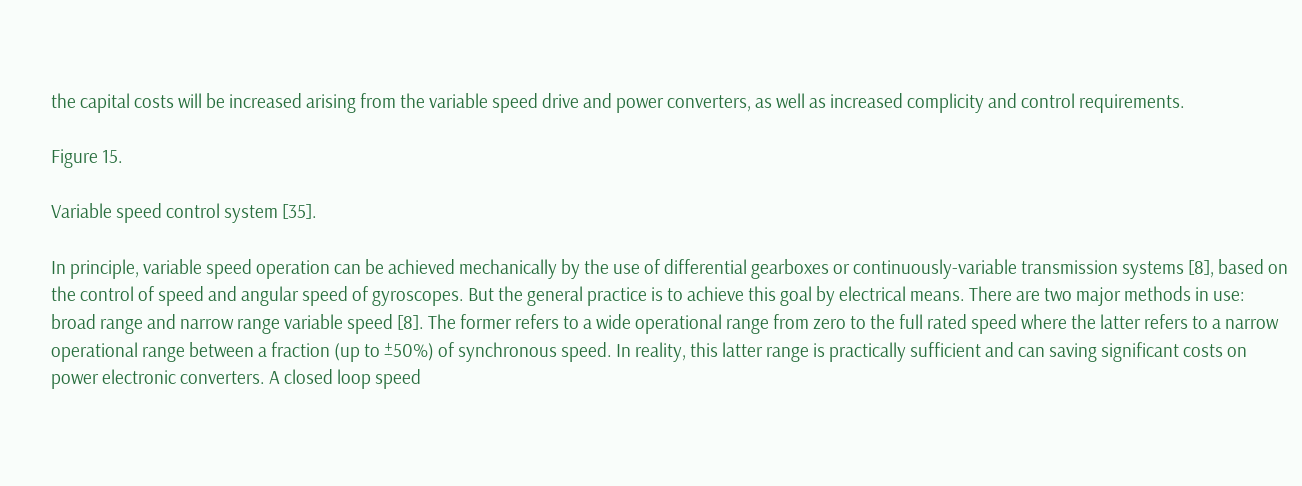the capital costs will be increased arising from the variable speed drive and power converters, as well as increased complicity and control requirements.

Figure 15.

Variable speed control system [35].

In principle, variable speed operation can be achieved mechanically by the use of differential gearboxes or continuously-variable transmission systems [8], based on the control of speed and angular speed of gyroscopes. But the general practice is to achieve this goal by electrical means. There are two major methods in use: broad range and narrow range variable speed [8]. The former refers to a wide operational range from zero to the full rated speed where the latter refers to a narrow operational range between a fraction (up to ±50%) of synchronous speed. In reality, this latter range is practically sufficient and can saving significant costs on power electronic converters. A closed loop speed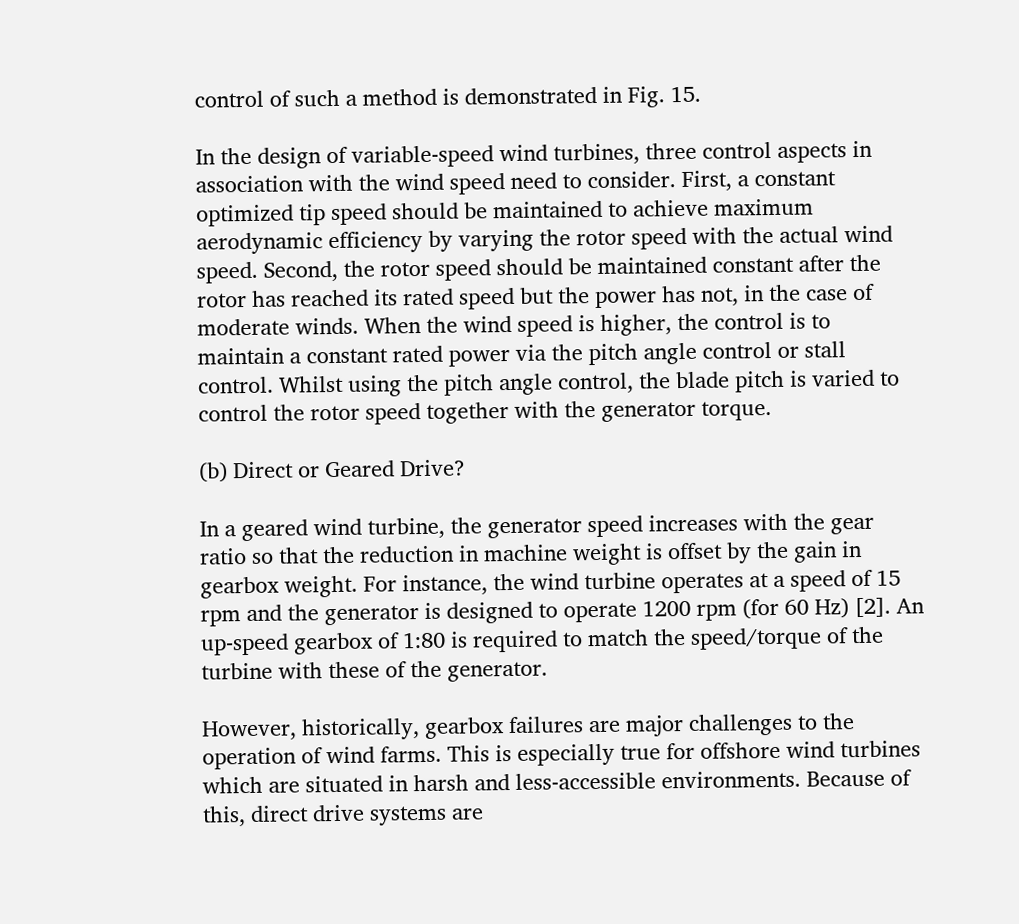control of such a method is demonstrated in Fig. 15.

In the design of variable-speed wind turbines, three control aspects in association with the wind speed need to consider. First, a constant optimized tip speed should be maintained to achieve maximum aerodynamic efficiency by varying the rotor speed with the actual wind speed. Second, the rotor speed should be maintained constant after the rotor has reached its rated speed but the power has not, in the case of moderate winds. When the wind speed is higher, the control is to maintain a constant rated power via the pitch angle control or stall control. Whilst using the pitch angle control, the blade pitch is varied to control the rotor speed together with the generator torque.

(b) Direct or Geared Drive?

In a geared wind turbine, the generator speed increases with the gear ratio so that the reduction in machine weight is offset by the gain in gearbox weight. For instance, the wind turbine operates at a speed of 15 rpm and the generator is designed to operate 1200 rpm (for 60 Hz) [2]. An up-speed gearbox of 1:80 is required to match the speed/torque of the turbine with these of the generator.

However, historically, gearbox failures are major challenges to the operation of wind farms. This is especially true for offshore wind turbines which are situated in harsh and less-accessible environments. Because of this, direct drive systems are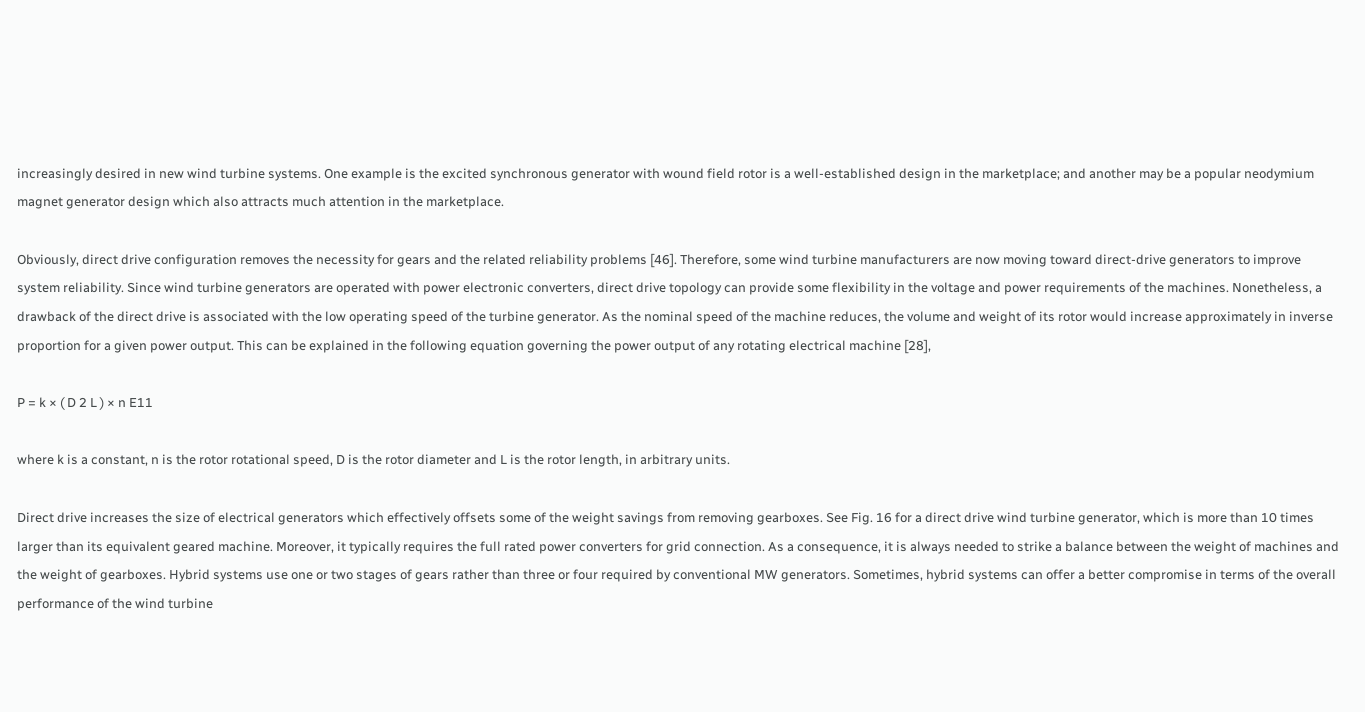increasingly desired in new wind turbine systems. One example is the excited synchronous generator with wound field rotor is a well-established design in the marketplace; and another may be a popular neodymium magnet generator design which also attracts much attention in the marketplace.

Obviously, direct drive configuration removes the necessity for gears and the related reliability problems [46]. Therefore, some wind turbine manufacturers are now moving toward direct-drive generators to improve system reliability. Since wind turbine generators are operated with power electronic converters, direct drive topology can provide some flexibility in the voltage and power requirements of the machines. Nonetheless, a drawback of the direct drive is associated with the low operating speed of the turbine generator. As the nominal speed of the machine reduces, the volume and weight of its rotor would increase approximately in inverse proportion for a given power output. This can be explained in the following equation governing the power output of any rotating electrical machine [28],

P = k × ( D 2 L ) × n E11

where k is a constant, n is the rotor rotational speed, D is the rotor diameter and L is the rotor length, in arbitrary units.

Direct drive increases the size of electrical generators which effectively offsets some of the weight savings from removing gearboxes. See Fig. 16 for a direct drive wind turbine generator, which is more than 10 times larger than its equivalent geared machine. Moreover, it typically requires the full rated power converters for grid connection. As a consequence, it is always needed to strike a balance between the weight of machines and the weight of gearboxes. Hybrid systems use one or two stages of gears rather than three or four required by conventional MW generators. Sometimes, hybrid systems can offer a better compromise in terms of the overall performance of the wind turbine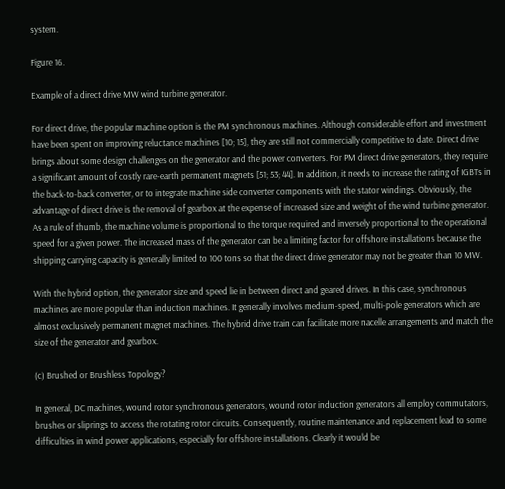system.

Figure 16.

Example of a direct drive MW wind turbine generator.

For direct drive, the popular machine option is the PM synchronous machines. Although considerable effort and investment have been spent on improving reluctance machines [10; 15], they are still not commercially competitive to date. Direct drive brings about some design challenges on the generator and the power converters. For PM direct drive generators, they require a significant amount of costly rare-earth permanent magnets [51; 53; 44]. In addition, it needs to increase the rating of IGBTs in the back-to-back converter, or to integrate machine side converter components with the stator windings. Obviously, the advantage of direct drive is the removal of gearbox at the expense of increased size and weight of the wind turbine generator. As a rule of thumb, the machine volume is proportional to the torque required and inversely proportional to the operational speed for a given power. The increased mass of the generator can be a limiting factor for offshore installations because the shipping carrying capacity is generally limited to 100 tons so that the direct drive generator may not be greater than 10 MW.

With the hybrid option, the generator size and speed lie in between direct and geared drives. In this case, synchronous machines are more popular than induction machines. It generally involves medium-speed, multi-pole generators which are almost exclusively permanent magnet machines. The hybrid drive train can facilitate more nacelle arrangements and match the size of the generator and gearbox.

(c) Brushed or Brushless Topology?

In general, DC machines, wound rotor synchronous generators, wound rotor induction generators all employ commutators, brushes or sliprings to access the rotating rotor circuits. Consequently, routine maintenance and replacement lead to some difficulties in wind power applications, especially for offshore installations. Clearly it would be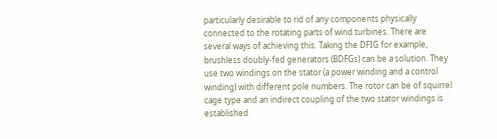particularly desirable to rid of any components physically connected to the rotating parts of wind turbines. There are several ways of achieving this. Taking the DFIG for example, brushless doubly-fed generators (BDFGs) can be a solution. They use two windings on the stator (a power winding and a control winding) with different pole numbers. The rotor can be of squirrel cage type and an indirect coupling of the two stator windings is established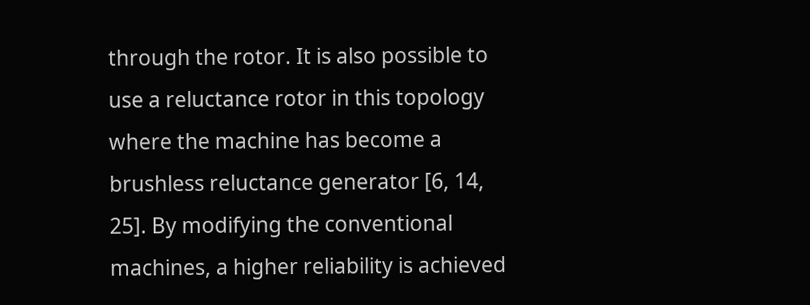through the rotor. It is also possible to use a reluctance rotor in this topology where the machine has become a brushless reluctance generator [6, 14, 25]. By modifying the conventional machines, a higher reliability is achieved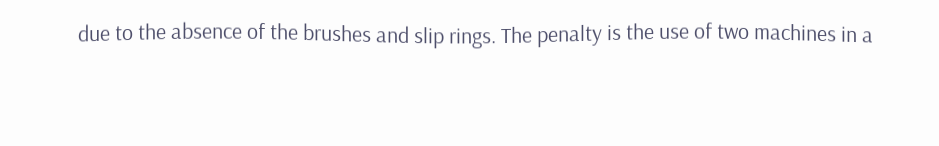due to the absence of the brushes and slip rings. The penalty is the use of two machines in a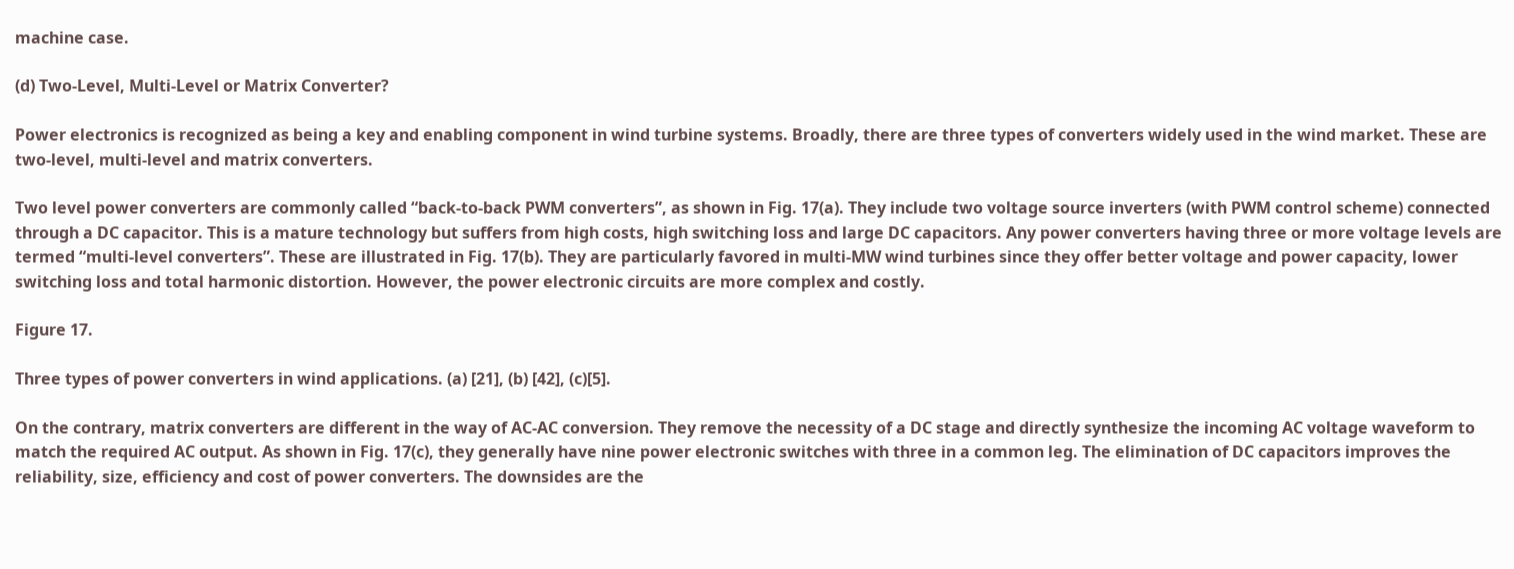machine case.

(d) Two-Level, Multi-Level or Matrix Converter?

Power electronics is recognized as being a key and enabling component in wind turbine systems. Broadly, there are three types of converters widely used in the wind market. These are two-level, multi-level and matrix converters.

Two level power converters are commonly called “back-to-back PWM converters”, as shown in Fig. 17(a). They include two voltage source inverters (with PWM control scheme) connected through a DC capacitor. This is a mature technology but suffers from high costs, high switching loss and large DC capacitors. Any power converters having three or more voltage levels are termed “multi-level converters”. These are illustrated in Fig. 17(b). They are particularly favored in multi-MW wind turbines since they offer better voltage and power capacity, lower switching loss and total harmonic distortion. However, the power electronic circuits are more complex and costly.

Figure 17.

Three types of power converters in wind applications. (a) [21], (b) [42], (c)[5].

On the contrary, matrix converters are different in the way of AC-AC conversion. They remove the necessity of a DC stage and directly synthesize the incoming AC voltage waveform to match the required AC output. As shown in Fig. 17(c), they generally have nine power electronic switches with three in a common leg. The elimination of DC capacitors improves the reliability, size, efficiency and cost of power converters. The downsides are the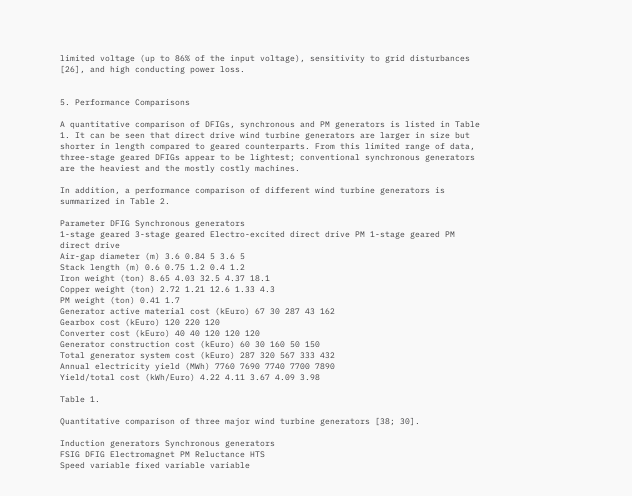limited voltage (up to 86% of the input voltage), sensitivity to grid disturbances [26], and high conducting power loss.


5. Performance Comparisons

A quantitative comparison of DFIGs, synchronous and PM generators is listed in Table 1. It can be seen that direct drive wind turbine generators are larger in size but shorter in length compared to geared counterparts. From this limited range of data, three-stage geared DFIGs appear to be lightest; conventional synchronous generators are the heaviest and the mostly costly machines.

In addition, a performance comparison of different wind turbine generators is summarized in Table 2.

Parameter DFIG Synchronous generators
1-stage geared 3-stage geared Electro-excited direct drive PM 1-stage geared PM direct drive
Air-gap diameter (m) 3.6 0.84 5 3.6 5
Stack length (m) 0.6 0.75 1.2 0.4 1.2
Iron weight (ton) 8.65 4.03 32.5 4.37 18.1
Copper weight (ton) 2.72 1.21 12.6 1.33 4.3
PM weight (ton) 0.41 1.7
Generator active material cost (kEuro) 67 30 287 43 162
Gearbox cost (kEuro) 120 220 120
Converter cost (kEuro) 40 40 120 120 120
Generator construction cost (kEuro) 60 30 160 50 150
Total generator system cost (kEuro) 287 320 567 333 432
Annual electricity yield (MWh) 7760 7690 7740 7700 7890
Yield/total cost (kWh/Euro) 4.22 4.11 3.67 4.09 3.98

Table 1.

Quantitative comparison of three major wind turbine generators [38; 30].

Induction generators Synchronous generators
FSIG DFIG Electromagnet PM Reluctance HTS
Speed variable fixed variable variable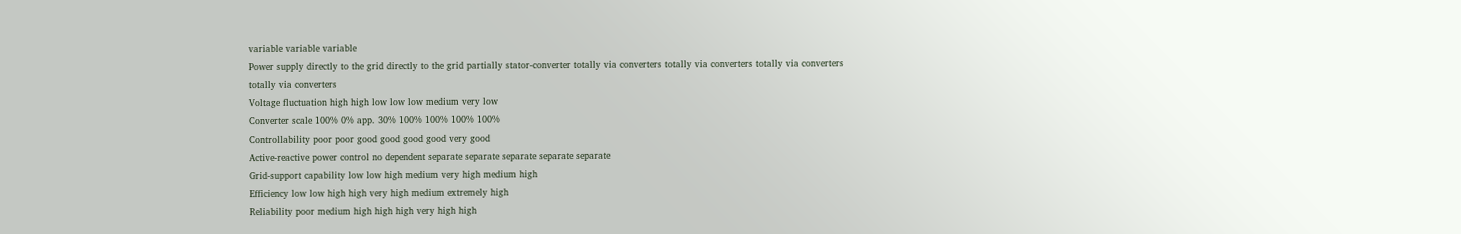variable variable variable
Power supply directly to the grid directly to the grid partially stator-converter totally via converters totally via converters totally via converters totally via converters
Voltage fluctuation high high low low low medium very low
Converter scale 100% 0% app. 30% 100% 100% 100% 100%
Controllability poor poor good good good good very good
Active-reactive power control no dependent separate separate separate separate separate
Grid-support capability low low high medium very high medium high
Efficiency low low high high very high medium extremely high
Reliability poor medium high high high very high high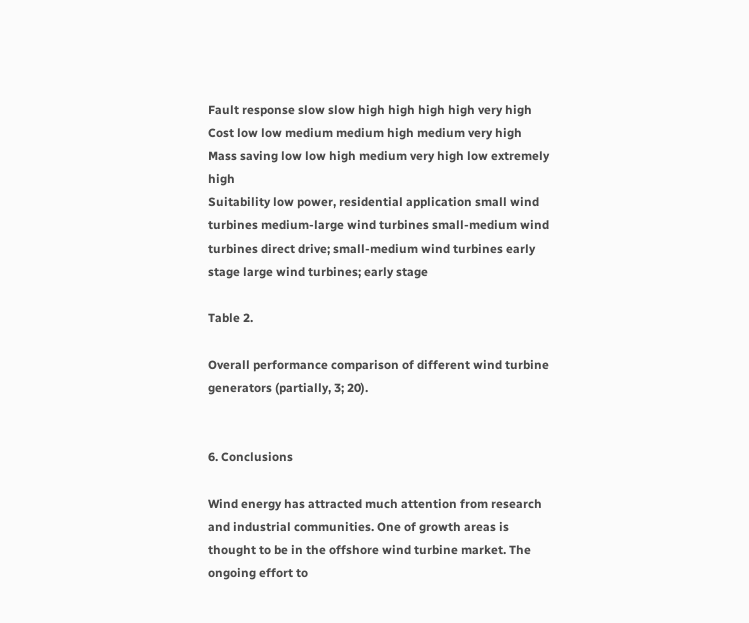Fault response slow slow high high high high very high
Cost low low medium medium high medium very high
Mass saving low low high medium very high low extremely high
Suitability low power, residential application small wind turbines medium-large wind turbines small-medium wind turbines direct drive; small-medium wind turbines early stage large wind turbines; early stage

Table 2.

Overall performance comparison of different wind turbine generators (partially, 3; 20).


6. Conclusions

Wind energy has attracted much attention from research and industrial communities. One of growth areas is thought to be in the offshore wind turbine market. The ongoing effort to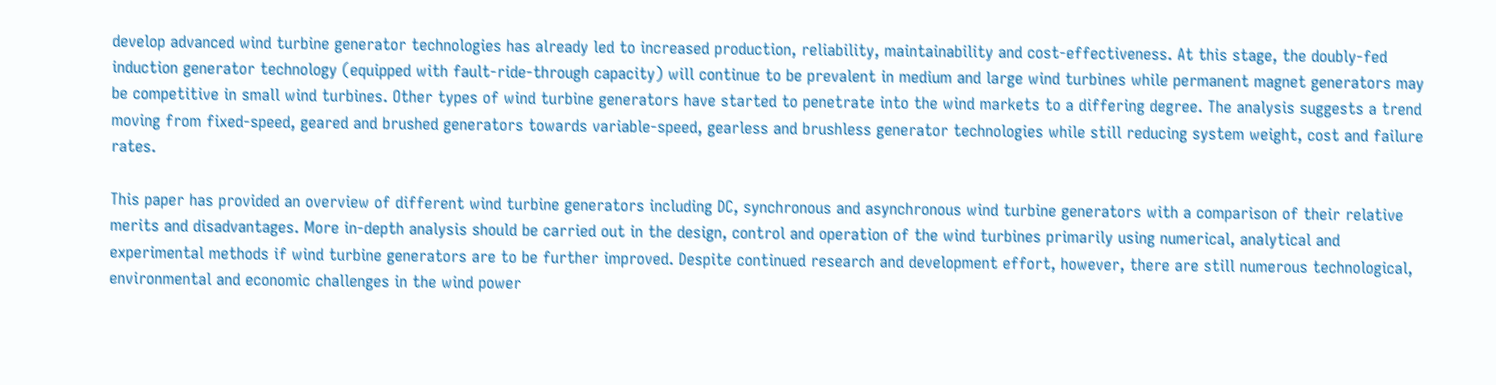develop advanced wind turbine generator technologies has already led to increased production, reliability, maintainability and cost-effectiveness. At this stage, the doubly-fed induction generator technology (equipped with fault-ride-through capacity) will continue to be prevalent in medium and large wind turbines while permanent magnet generators may be competitive in small wind turbines. Other types of wind turbine generators have started to penetrate into the wind markets to a differing degree. The analysis suggests a trend moving from fixed-speed, geared and brushed generators towards variable-speed, gearless and brushless generator technologies while still reducing system weight, cost and failure rates.

This paper has provided an overview of different wind turbine generators including DC, synchronous and asynchronous wind turbine generators with a comparison of their relative merits and disadvantages. More in-depth analysis should be carried out in the design, control and operation of the wind turbines primarily using numerical, analytical and experimental methods if wind turbine generators are to be further improved. Despite continued research and development effort, however, there are still numerous technological, environmental and economic challenges in the wind power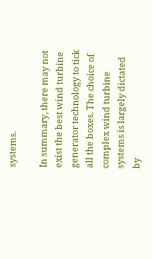systems.

In summary, there may not exist the best wind turbine generator technology to tick all the boxes. The choice of complex wind turbine systems is largely dictated by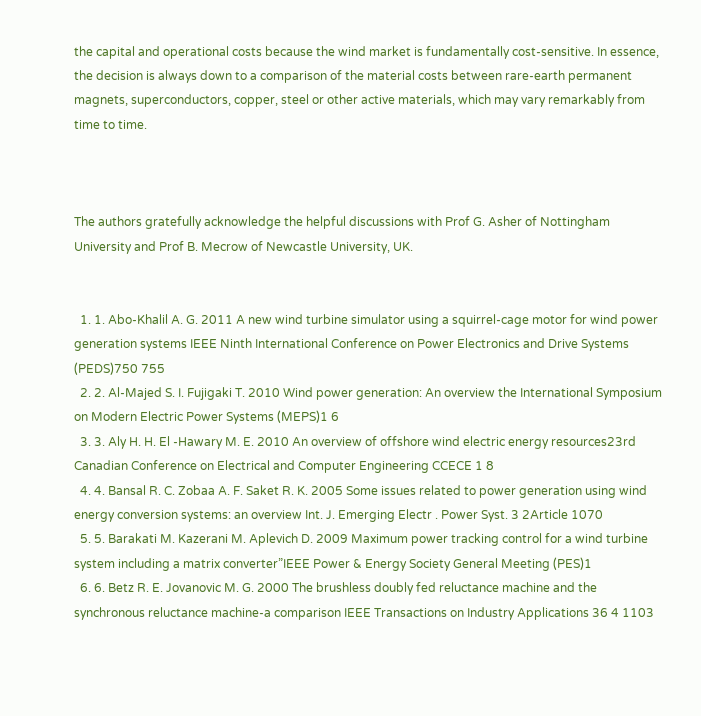the capital and operational costs because the wind market is fundamentally cost-sensitive. In essence, the decision is always down to a comparison of the material costs between rare-earth permanent magnets, superconductors, copper, steel or other active materials, which may vary remarkably from time to time.



The authors gratefully acknowledge the helpful discussions with Prof G. Asher of Nottingham University and Prof B. Mecrow of Newcastle University, UK.


  1. 1. Abo-Khalil A. G. 2011 A new wind turbine simulator using a squirrel-cage motor for wind power generation systems IEEE Ninth International Conference on Power Electronics and Drive Systems (PEDS)750 755
  2. 2. Al-Majed S. I. Fujigaki T. 2010 Wind power generation: An overview the International Symposium on Modern Electric Power Systems (MEPS)1 6
  3. 3. Aly H. H. El -Hawary M. E. 2010 An overview of offshore wind electric energy resources23rd Canadian Conference on Electrical and Computer Engineering CCECE 1 8
  4. 4. Bansal R. C. Zobaa A. F. Saket R. K. 2005 Some issues related to power generation using wind energy conversion systems: an overview Int. J. Emerging Electr . Power Syst. 3 2Article 1070
  5. 5. Barakati M. Kazerani M. Aplevich D. 2009 Maximum power tracking control for a wind turbine system including a matrix converter”IEEE Power & Energy Society General Meeting (PES)1
  6. 6. Betz R. E. Jovanovic M. G. 2000 The brushless doubly fed reluctance machine and the synchronous reluctance machine-a comparison IEEE Transactions on Industry Applications 36 4 1103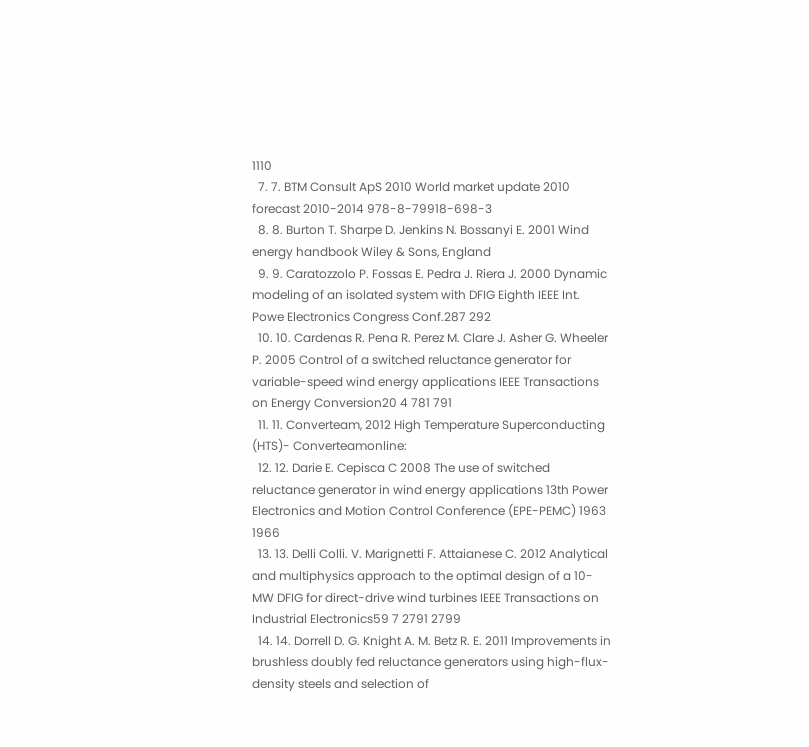1110
  7. 7. BTM Consult ApS 2010 World market update 2010 forecast 2010-2014 978-8-79918-698-3
  8. 8. Burton T. Sharpe D. Jenkins N. Bossanyi E. 2001 Wind energy handbook Wiley & Sons, England
  9. 9. Caratozzolo P. Fossas E. Pedra J. Riera J. 2000 Dynamic modeling of an isolated system with DFIG Eighth IEEE Int. Powe Electronics Congress Conf.287 292
  10. 10. Cardenas R. Pena R. Perez M. Clare J. Asher G. Wheeler P. 2005 Control of a switched reluctance generator for variable-speed wind energy applications IEEE Transactions on Energy Conversion20 4 781 791
  11. 11. Converteam, 2012 High Temperature Superconducting (HTS)- Converteamonline:
  12. 12. Darie E. Cepisca C 2008 The use of switched reluctance generator in wind energy applications 13th Power Electronics and Motion Control Conference (EPE-PEMC) 1963 1966
  13. 13. Delli Colli. V. Marignetti F. Attaianese C. 2012 Analytical and multiphysics approach to the optimal design of a 10-MW DFIG for direct-drive wind turbines IEEE Transactions on Industrial Electronics59 7 2791 2799
  14. 14. Dorrell D. G. Knight A. M. Betz R. E. 2011 Improvements in brushless doubly fed reluctance generators using high-flux-density steels and selection of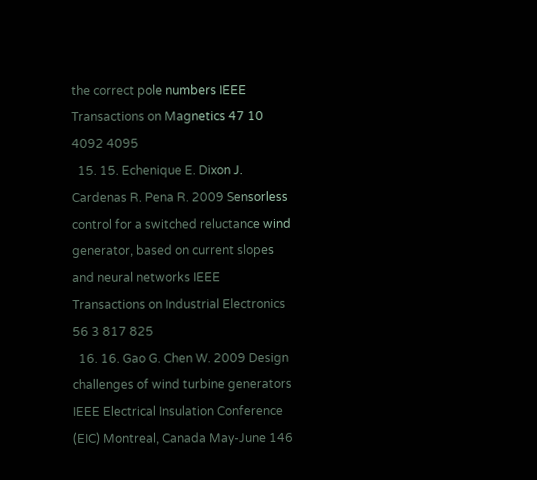the correct pole numbers IEEE Transactions on Magnetics 47 10 4092 4095
  15. 15. Echenique E. Dixon J. Cardenas R. Pena R. 2009 Sensorless control for a switched reluctance wind generator, based on current slopes and neural networks IEEE Transactions on Industrial Electronics 56 3 817 825
  16. 16. Gao G. Chen W. 2009 Design challenges of wind turbine generators IEEE Electrical Insulation Conference (EIC) Montreal, Canada May-June 146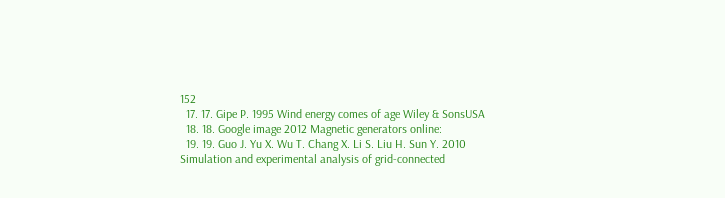152
  17. 17. Gipe P. 1995 Wind energy comes of age Wiley & SonsUSA
  18. 18. Google image 2012 Magnetic generators online:
  19. 19. Guo J. Yu X. Wu T. Chang X. Li S. Liu H. Sun Y. 2010 Simulation and experimental analysis of grid-connected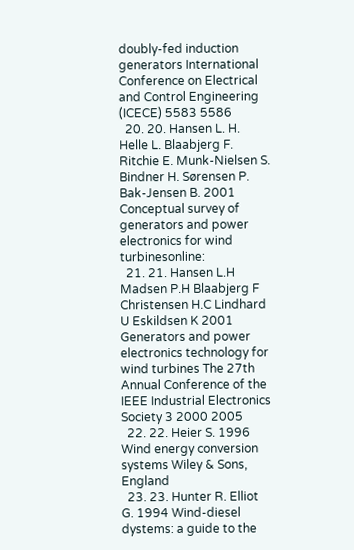doubly-fed induction generators International Conference on Electrical and Control Engineering (ICECE) 5583 5586
  20. 20. Hansen L. H. Helle L. Blaabjerg F. Ritchie E. Munk-Nielsen S. Bindner H. Sørensen P. Bak-Jensen B. 2001 Conceptual survey of generators and power electronics for wind turbinesonline:
  21. 21. Hansen L.H Madsen P.H Blaabjerg F Christensen H.C Lindhard U Eskildsen K 2001 Generators and power electronics technology for wind turbines The 27th Annual Conference of the IEEE Industrial Electronics Society 3 2000 2005
  22. 22. Heier S. 1996 Wind energy conversion systems Wiley & Sons, England
  23. 23. Hunter R. Elliot G. 1994 Wind-diesel dystems: a guide to the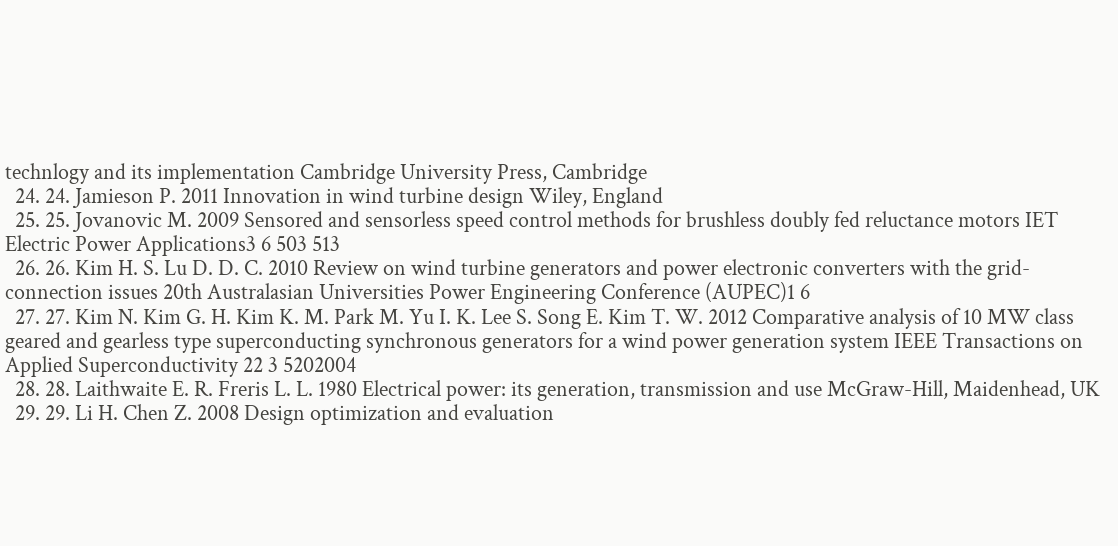technlogy and its implementation Cambridge University Press, Cambridge
  24. 24. Jamieson P. 2011 Innovation in wind turbine design Wiley, England
  25. 25. Jovanovic M. 2009 Sensored and sensorless speed control methods for brushless doubly fed reluctance motors IET Electric Power Applications3 6 503 513
  26. 26. Kim H. S. Lu D. D. C. 2010 Review on wind turbine generators and power electronic converters with the grid-connection issues 20th Australasian Universities Power Engineering Conference (AUPEC)1 6
  27. 27. Kim N. Kim G. H. Kim K. M. Park M. Yu I. K. Lee S. Song E. Kim T. W. 2012 Comparative analysis of 10 MW class geared and gearless type superconducting synchronous generators for a wind power generation system IEEE Transactions on Applied Superconductivity 22 3 5202004
  28. 28. Laithwaite E. R. Freris L. L. 1980 Electrical power: its generation, transmission and use McGraw-Hill, Maidenhead, UK
  29. 29. Li H. Chen Z. 2008 Design optimization and evaluation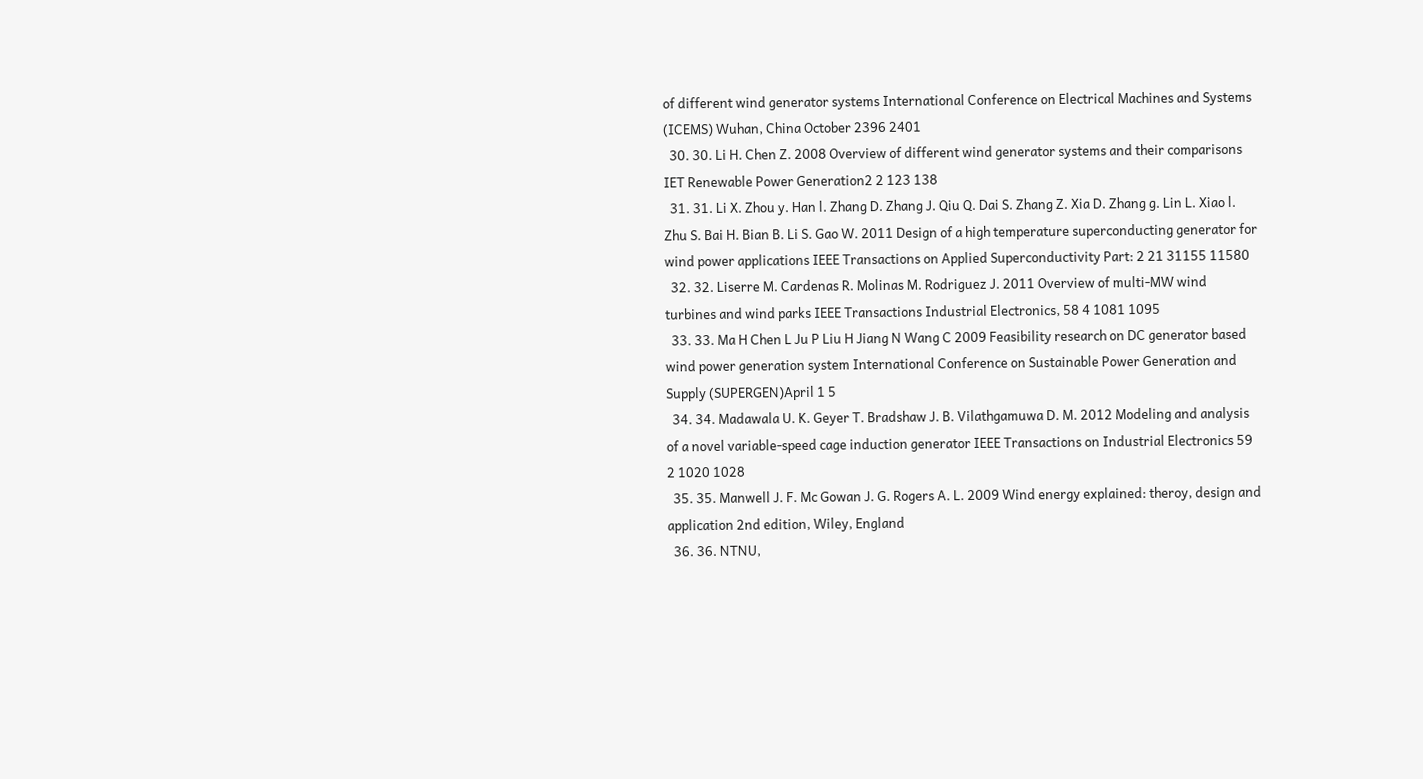of different wind generator systems International Conference on Electrical Machines and Systems (ICEMS) Wuhan, China October 2396 2401
  30. 30. Li H. Chen Z. 2008 Overview of different wind generator systems and their comparisons IET Renewable Power Generation2 2 123 138
  31. 31. Li X. Zhou y. Han l. Zhang D. Zhang J. Qiu Q. Dai S. Zhang Z. Xia D. Zhang g. Lin L. Xiao l. Zhu S. Bai H. Bian B. Li S. Gao W. 2011 Design of a high temperature superconducting generator for wind power applications IEEE Transactions on Applied Superconductivity Part: 2 21 31155 11580
  32. 32. Liserre M. Cardenas R. Molinas M. Rodriguez J. 2011 Overview of multi-MW wind turbines and wind parks IEEE Transactions Industrial Electronics, 58 4 1081 1095
  33. 33. Ma H Chen L Ju P Liu H Jiang N Wang C 2009 Feasibility research on DC generator based wind power generation system International Conference on Sustainable Power Generation and Supply (SUPERGEN)April 1 5
  34. 34. Madawala U. K. Geyer T. Bradshaw J. B. Vilathgamuwa D. M. 2012 Modeling and analysis of a novel variable-speed cage induction generator IEEE Transactions on Industrial Electronics 59 2 1020 1028
  35. 35. Manwell J. F. Mc Gowan J. G. Rogers A. L. 2009 Wind energy explained: theroy, design and application 2nd edition, Wiley, England
  36. 36. NTNU,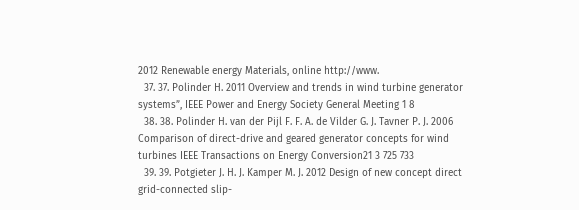2012 Renewable energy Materials, online http://www.
  37. 37. Polinder H. 2011 Overview and trends in wind turbine generator systems”, IEEE Power and Energy Society General Meeting 1 8
  38. 38. Polinder H. van der Pijl F. F. A. de Vilder G. J. Tavner P. J. 2006 Comparison of direct-drive and geared generator concepts for wind turbines IEEE Transactions on Energy Conversion21 3 725 733
  39. 39. Potgieter J. H. J. Kamper M. J. 2012 Design of new concept direct grid-connected slip-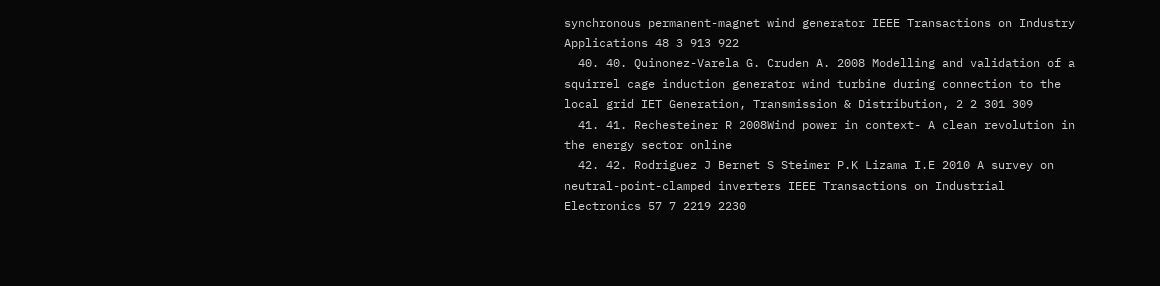synchronous permanent-magnet wind generator IEEE Transactions on Industry Applications 48 3 913 922
  40. 40. Quinonez-Varela G. Cruden A. 2008 Modelling and validation of a squirrel cage induction generator wind turbine during connection to the local grid IET Generation, Transmission & Distribution, 2 2 301 309
  41. 41. Rechesteiner R 2008Wind power in context- A clean revolution in the energy sector online
  42. 42. Rodriguez J Bernet S Steimer P.K Lizama I.E 2010 A survey on neutral-point-clamped inverters IEEE Transactions on Industrial Electronics 57 7 2219 2230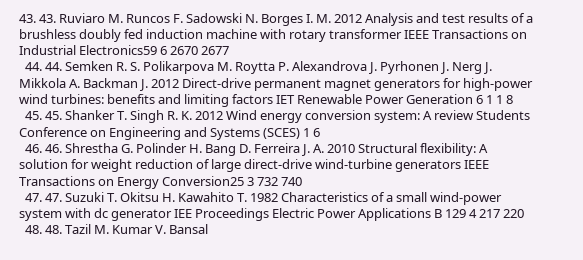43. 43. Ruviaro M. Runcos F. Sadowski N. Borges I. M. 2012 Analysis and test results of a brushless doubly fed induction machine with rotary transformer IEEE Transactions on Industrial Electronics59 6 2670 2677
  44. 44. Semken R. S. Polikarpova M. Roytta P. Alexandrova J. Pyrhonen J. Nerg J. Mikkola A. Backman J. 2012 Direct-drive permanent magnet generators for high-power wind turbines: benefits and limiting factors IET Renewable Power Generation 6 1 1 8
  45. 45. Shanker T. Singh R. K. 2012 Wind energy conversion system: A review Students Conference on Engineering and Systems (SCES) 1 6
  46. 46. Shrestha G. Polinder H. Bang D. Ferreira J. A. 2010 Structural flexibility: A solution for weight reduction of large direct-drive wind-turbine generators IEEE Transactions on Energy Conversion25 3 732 740
  47. 47. Suzuki T. Okitsu H. Kawahito T. 1982 Characteristics of a small wind-power system with dc generator IEE Proceedings Electric Power Applications B 129 4 217 220
  48. 48. Tazil M. Kumar V. Bansal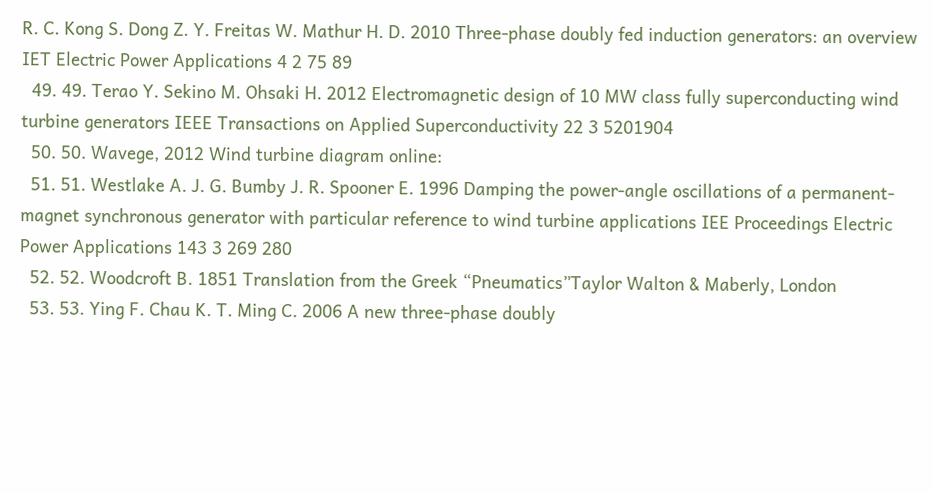R. C. Kong S. Dong Z. Y. Freitas W. Mathur H. D. 2010 Three-phase doubly fed induction generators: an overview IET Electric Power Applications 4 2 75 89
  49. 49. Terao Y. Sekino M. Ohsaki H. 2012 Electromagnetic design of 10 MW class fully superconducting wind turbine generators IEEE Transactions on Applied Superconductivity 22 3 5201904
  50. 50. Wavege, 2012 Wind turbine diagram online:
  51. 51. Westlake A. J. G. Bumby J. R. Spooner E. 1996 Damping the power-angle oscillations of a permanent-magnet synchronous generator with particular reference to wind turbine applications IEE Proceedings Electric Power Applications 143 3 269 280
  52. 52. Woodcroft B. 1851 Translation from the Greek “Pneumatics”Taylor Walton & Maberly, London
  53. 53. Ying F. Chau K. T. Ming C. 2006 A new three-phase doubly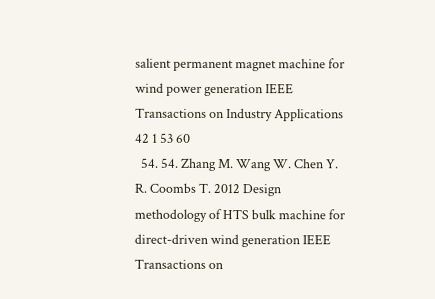salient permanent magnet machine for wind power generation IEEE Transactions on Industry Applications 42 1 53 60
  54. 54. Zhang M. Wang W. Chen Y. R. Coombs T. 2012 Design methodology of HTS bulk machine for direct-driven wind generation IEEE Transactions on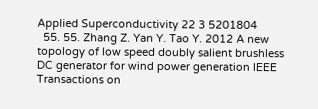Applied Superconductivity 22 3 5201804
  55. 55. Zhang Z. Yan Y. Tao Y. 2012 A new topology of low speed doubly salient brushless DC generator for wind power generation IEEE Transactions on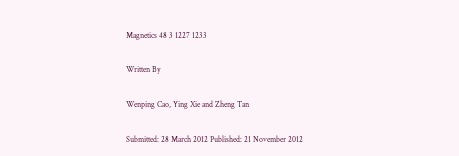Magnetics 48 3 1227 1233

Written By

Wenping Cao, Ying Xie and Zheng Tan

Submitted: 28 March 2012 Published: 21 November 2012